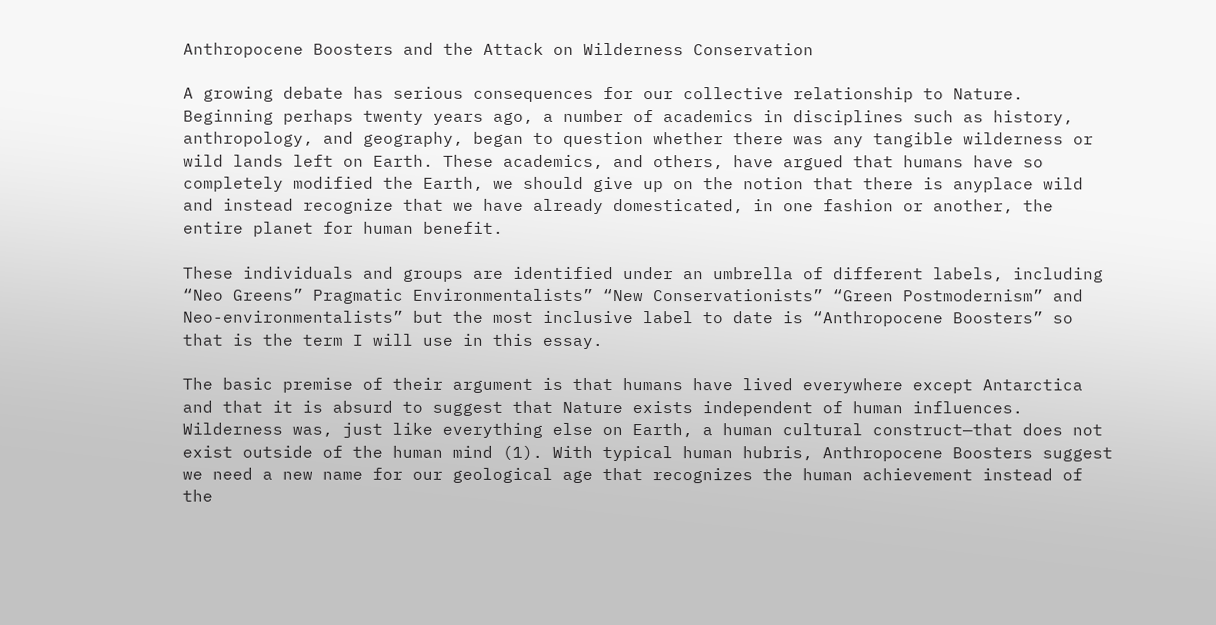Anthropocene Boosters and the Attack on Wilderness Conservation

A growing debate has serious consequences for our collective relationship to Nature. Beginning perhaps twenty years ago, a number of academics in disciplines such as history, anthropology, and geography, began to question whether there was any tangible wilderness or wild lands left on Earth. These academics, and others, have argued that humans have so completely modified the Earth, we should give up on the notion that there is anyplace wild and instead recognize that we have already domesticated, in one fashion or another, the entire planet for human benefit.

These individuals and groups are identified under an umbrella of different labels, including “Neo Greens” Pragmatic Environmentalists” “New Conservationists” “Green Postmodernism” and Neo-environmentalists” but the most inclusive label to date is “Anthropocene Boosters” so that is the term I will use in this essay.

The basic premise of their argument is that humans have lived everywhere except Antarctica and that it is absurd to suggest that Nature exists independent of human influences. Wilderness was, just like everything else on Earth, a human cultural construct—that does not exist outside of the human mind (1). With typical human hubris, Anthropocene Boosters suggest we need a new name for our geological age that recognizes the human achievement instead of the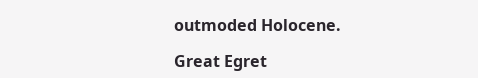outmoded Holocene.

Great Egret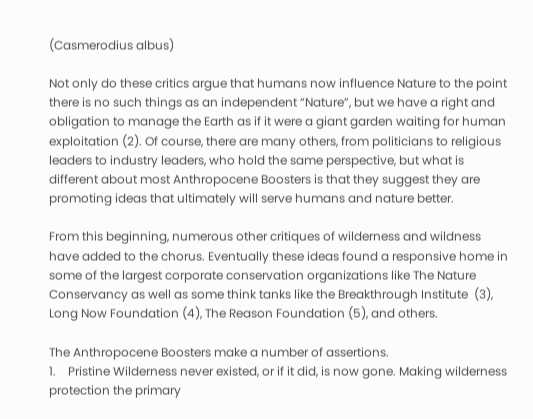(Casmerodius albus)

Not only do these critics argue that humans now influence Nature to the point there is no such things as an independent “Nature”, but we have a right and obligation to manage the Earth as if it were a giant garden waiting for human exploitation (2). Of course, there are many others, from politicians to religious leaders to industry leaders, who hold the same perspective, but what is different about most Anthropocene Boosters is that they suggest they are promoting ideas that ultimately will serve humans and nature better.

From this beginning, numerous other critiques of wilderness and wildness have added to the chorus. Eventually these ideas found a responsive home in some of the largest corporate conservation organizations like The Nature Conservancy as well as some think tanks like the Breakthrough Institute  (3), Long Now Foundation (4), The Reason Foundation (5), and others.

The Anthropocene Boosters make a number of assertions.
1.    Pristine Wilderness never existed, or if it did, is now gone. Making wilderness protection the primary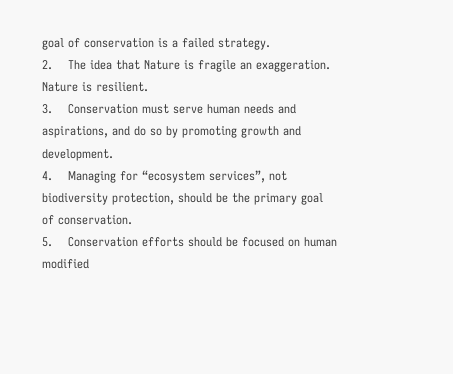goal of conservation is a failed strategy.
2.    The idea that Nature is fragile an exaggeration. Nature is resilient.
3.    Conservation must serve human needs and aspirations, and do so by promoting growth and development.
4.    Managing for “ecosystem services”, not biodiversity protection, should be the primary goal of conservation.
5.    Conservation efforts should be focused on human modified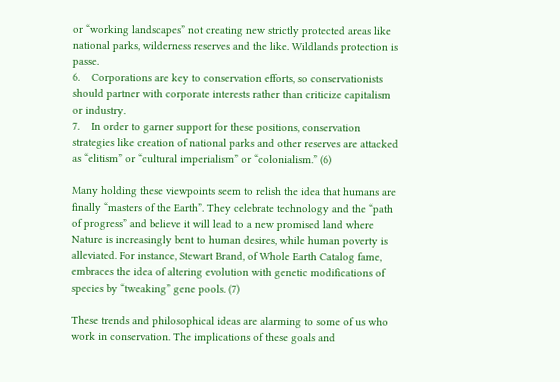or “working landscapes” not creating new strictly protected areas like national parks, wilderness reserves and the like. Wildlands protection is passe.
6.    Corporations are key to conservation efforts, so conservationists should partner with corporate interests rather than criticize capitalism or industry.
7.    In order to garner support for these positions, conservation strategies like creation of national parks and other reserves are attacked as “elitism” or “cultural imperialism” or “colonialism.” (6)

Many holding these viewpoints seem to relish the idea that humans are finally “masters of the Earth”. They celebrate technology and the “path of progress” and believe it will lead to a new promised land where Nature is increasingly bent to human desires, while human poverty is alleviated. For instance, Stewart Brand, of Whole Earth Catalog fame, embraces the idea of altering evolution with genetic modifications of species by “tweaking” gene pools. (7)

These trends and philosophical ideas are alarming to some of us who work in conservation. The implications of these goals and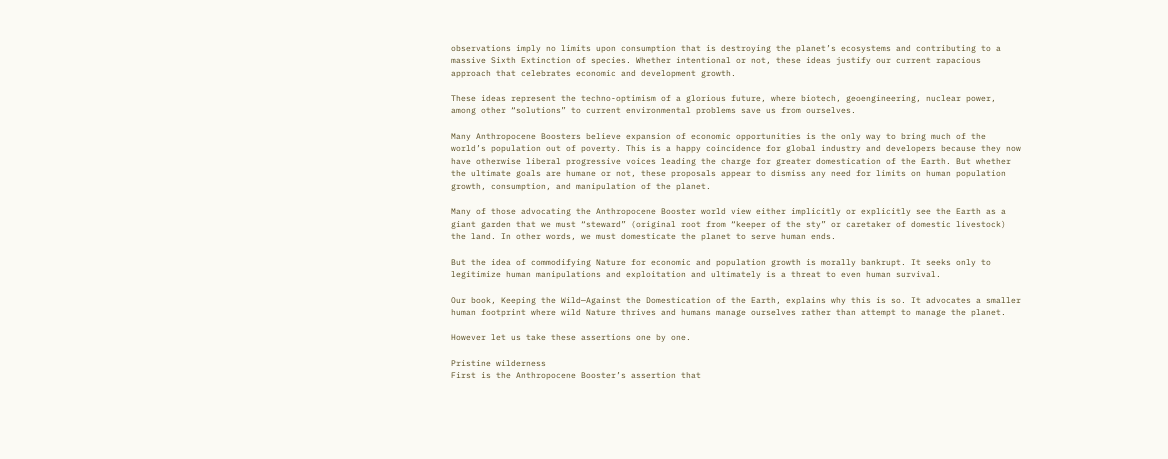observations imply no limits upon consumption that is destroying the planet’s ecosystems and contributing to a massive Sixth Extinction of species. Whether intentional or not, these ideas justify our current rapacious approach that celebrates economic and development growth.

These ideas represent the techno-optimism of a glorious future, where biotech, geoengineering, nuclear power, among other “solutions” to current environmental problems save us from ourselves.

Many Anthropocene Boosters believe expansion of economic opportunities is the only way to bring much of the world’s population out of poverty. This is a happy coincidence for global industry and developers because they now have otherwise liberal progressive voices leading the charge for greater domestication of the Earth. But whether the ultimate goals are humane or not, these proposals appear to dismiss any need for limits on human population growth, consumption, and manipulation of the planet.

Many of those advocating the Anthropocene Booster world view either implicitly or explicitly see the Earth as a giant garden that we must “steward” (original root from “keeper of the sty” or caretaker of domestic livestock) the land. In other words, we must domesticate the planet to serve human ends.

But the idea of commodifying Nature for economic and population growth is morally bankrupt. It seeks only to legitimize human manipulations and exploitation and ultimately is a threat to even human survival.

Our book, Keeping the Wild—Against the Domestication of the Earth, explains why this is so. It advocates a smaller human footprint where wild Nature thrives and humans manage ourselves rather than attempt to manage the planet.

However let us take these assertions one by one.

Pristine wilderness
First is the Anthropocene Booster’s assertion that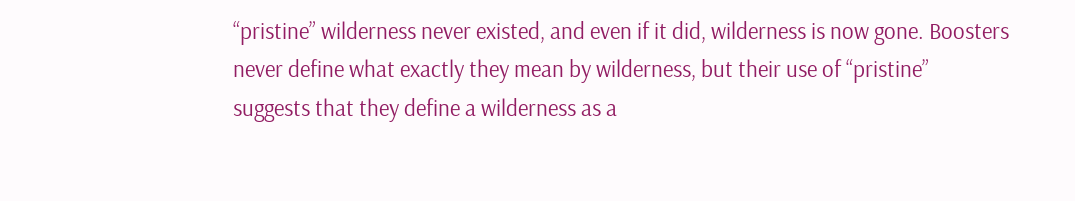“pristine” wilderness never existed, and even if it did, wilderness is now gone. Boosters never define what exactly they mean by wilderness, but their use of “pristine” suggests that they define a wilderness as a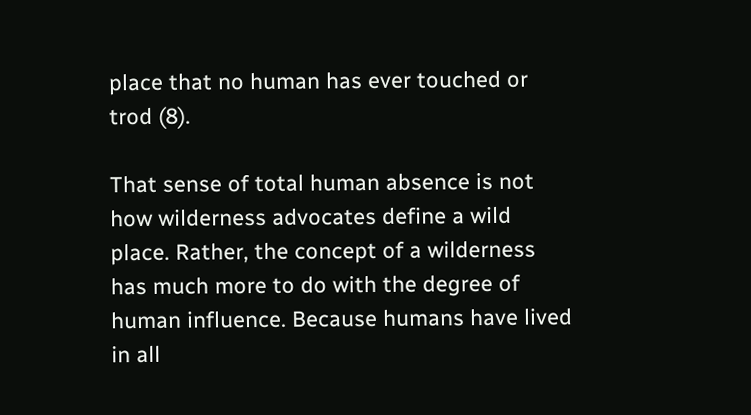place that no human has ever touched or trod (8).

That sense of total human absence is not how wilderness advocates define a wild place. Rather, the concept of a wilderness has much more to do with the degree of human influence. Because humans have lived in all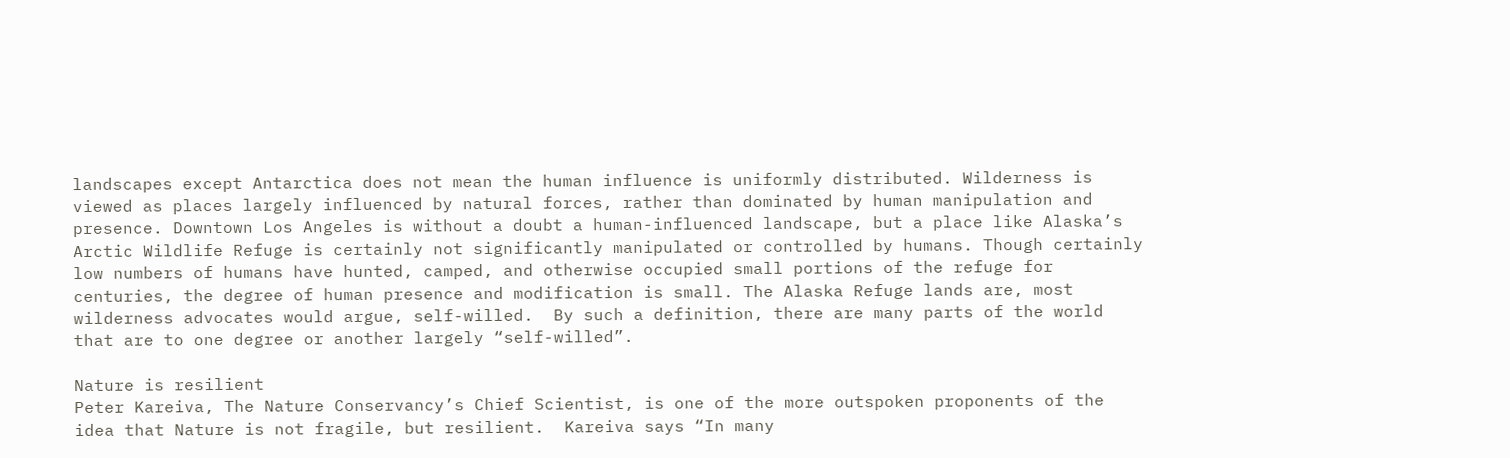landscapes except Antarctica does not mean the human influence is uniformly distributed. Wilderness is viewed as places largely influenced by natural forces, rather than dominated by human manipulation and presence. Downtown Los Angeles is without a doubt a human-influenced landscape, but a place like Alaska’s Arctic Wildlife Refuge is certainly not significantly manipulated or controlled by humans. Though certainly low numbers of humans have hunted, camped, and otherwise occupied small portions of the refuge for centuries, the degree of human presence and modification is small. The Alaska Refuge lands are, most wilderness advocates would argue, self-willed.  By such a definition, there are many parts of the world that are to one degree or another largely “self-willed”.

Nature is resilient
Peter Kareiva, The Nature Conservancy’s Chief Scientist, is one of the more outspoken proponents of the idea that Nature is not fragile, but resilient.  Kareiva says “In many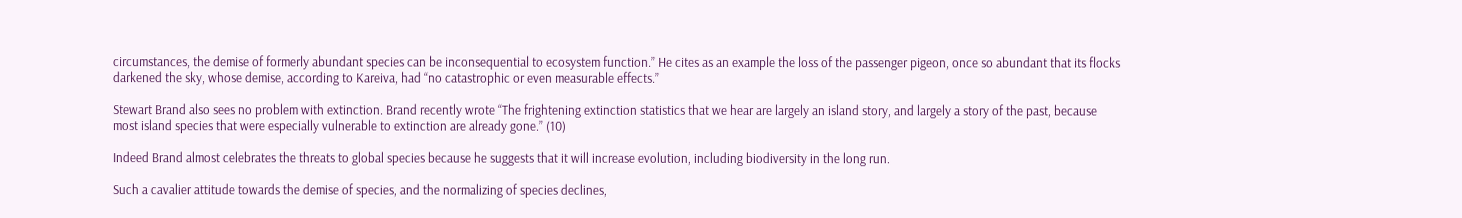circumstances, the demise of formerly abundant species can be inconsequential to ecosystem function.” He cites as an example the loss of the passenger pigeon, once so abundant that its flocks darkened the sky, whose demise, according to Kareiva, had “no catastrophic or even measurable effects.”

Stewart Brand also sees no problem with extinction. Brand recently wrote “The frightening extinction statistics that we hear are largely an island story, and largely a story of the past, because most island species that were especially vulnerable to extinction are already gone.” (10)

Indeed Brand almost celebrates the threats to global species because he suggests that it will increase evolution, including biodiversity in the long run.

Such a cavalier attitude towards the demise of species, and the normalizing of species declines,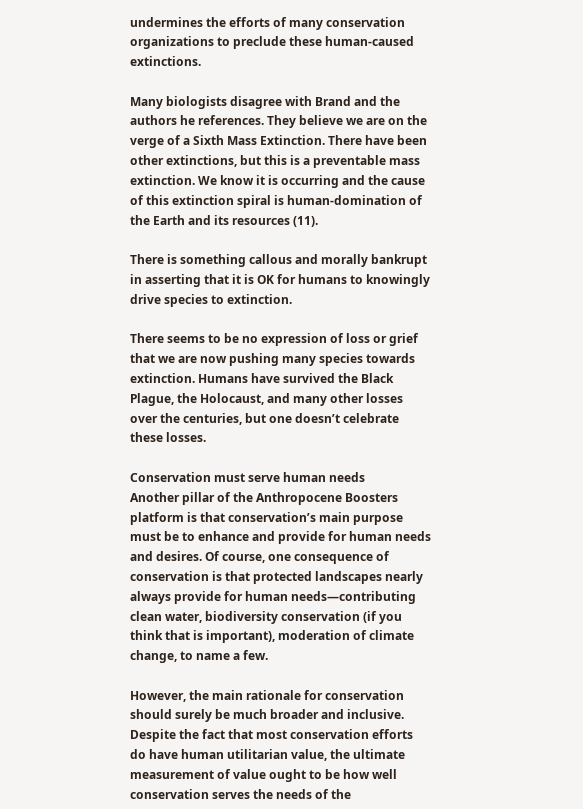undermines the efforts of many conservation organizations to preclude these human-caused extinctions.

Many biologists disagree with Brand and the authors he references. They believe we are on the verge of a Sixth Mass Extinction. There have been other extinctions, but this is a preventable mass extinction. We know it is occurring and the cause of this extinction spiral is human-domination of the Earth and its resources (11).

There is something callous and morally bankrupt in asserting that it is OK for humans to knowingly drive species to extinction.

There seems to be no expression of loss or grief that we are now pushing many species towards extinction. Humans have survived the Black Plague, the Holocaust, and many other losses over the centuries, but one doesn’t celebrate these losses.

Conservation must serve human needs
Another pillar of the Anthropocene Boosters platform is that conservation’s main purpose must be to enhance and provide for human needs and desires. Of course, one consequence of conservation is that protected landscapes nearly always provide for human needs—contributing clean water, biodiversity conservation (if you think that is important), moderation of climate change, to name a few.

However, the main rationale for conservation should surely be much broader and inclusive. Despite the fact that most conservation efforts do have human utilitarian value, the ultimate measurement of value ought to be how well conservation serves the needs of the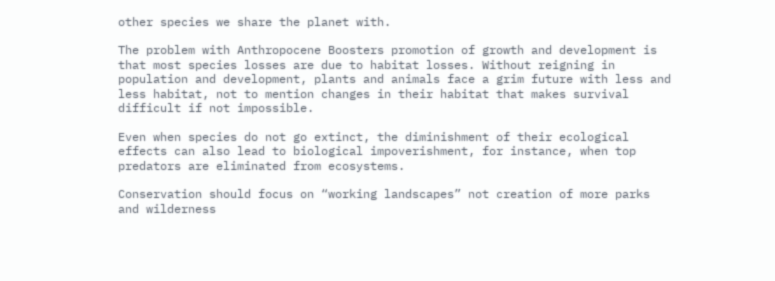other species we share the planet with.

The problem with Anthropocene Boosters promotion of growth and development is that most species losses are due to habitat losses. Without reigning in population and development, plants and animals face a grim future with less and less habitat, not to mention changes in their habitat that makes survival difficult if not impossible.

Even when species do not go extinct, the diminishment of their ecological effects can also lead to biological impoverishment, for instance, when top predators are eliminated from ecosystems.

Conservation should focus on “working landscapes” not creation of more parks and wilderness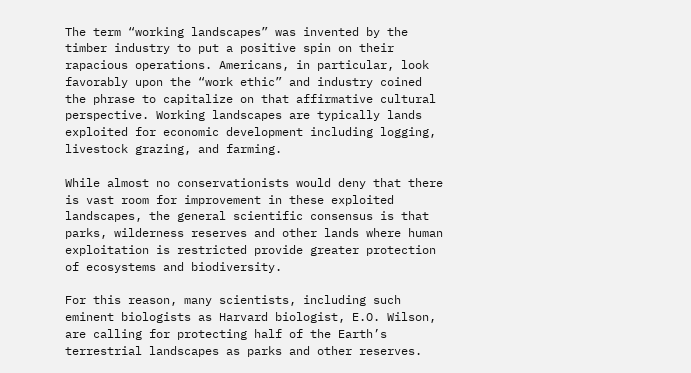The term “working landscapes” was invented by the timber industry to put a positive spin on their rapacious operations. Americans, in particular, look favorably upon the “work ethic” and industry coined the phrase to capitalize on that affirmative cultural perspective. Working landscapes are typically lands exploited for economic development including logging, livestock grazing, and farming.

While almost no conservationists would deny that there is vast room for improvement in these exploited landscapes, the general scientific consensus is that parks, wilderness reserves and other lands where human exploitation is restricted provide greater protection of ecosystems and biodiversity.

For this reason, many scientists, including such eminent biologists as Harvard biologist, E.O. Wilson, are calling for protecting half of the Earth’s terrestrial landscapes as parks and other reserves.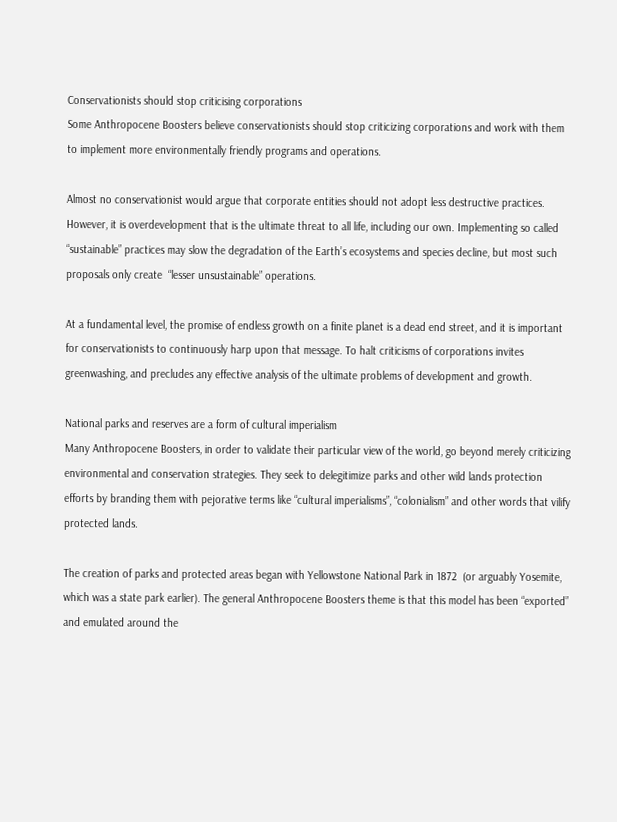Conservationists should stop criticising corporations
Some Anthropocene Boosters believe conservationists should stop criticizing corporations and work with them to implement more environmentally friendly programs and operations.

Almost no conservationist would argue that corporate entities should not adopt less destructive practices. However, it is overdevelopment that is the ultimate threat to all life, including our own. Implementing so called “sustainable” practices may slow the degradation of the Earth’s ecosystems and species decline, but most such proposals only create  “lesser unsustainable” operations.

At a fundamental level, the promise of endless growth on a finite planet is a dead end street, and it is important for conservationists to continuously harp upon that message. To halt criticisms of corporations invites greenwashing, and precludes any effective analysis of the ultimate problems of development and growth.

National parks and reserves are a form of cultural imperialism
Many Anthropocene Boosters, in order to validate their particular view of the world, go beyond merely criticizing environmental and conservation strategies. They seek to delegitimize parks and other wild lands protection efforts by branding them with pejorative terms like “cultural imperialisms”, “colonialism” and other words that vilify protected lands.

The creation of parks and protected areas began with Yellowstone National Park in 1872  (or arguably Yosemite, which was a state park earlier). The general Anthropocene Boosters theme is that this model has been “exported” and emulated around the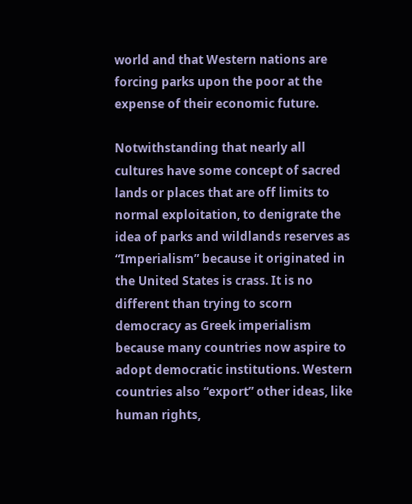world and that Western nations are forcing parks upon the poor at the expense of their economic future.

Notwithstanding that nearly all cultures have some concept of sacred lands or places that are off limits to normal exploitation, to denigrate the idea of parks and wildlands reserves as “Imperialism” because it originated in the United States is crass. It is no different than trying to scorn democracy as Greek imperialism because many countries now aspire to adopt democratic institutions. Western countries also “export” other ideas, like human rights,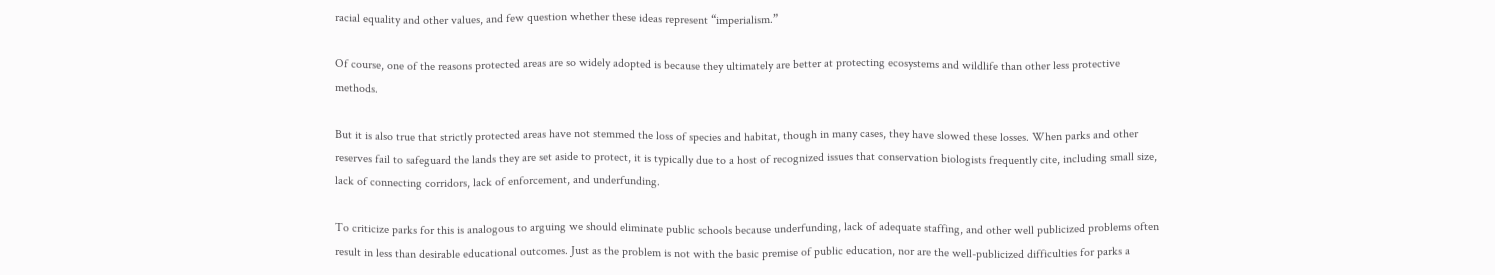racial equality and other values, and few question whether these ideas represent “imperialism.”

Of course, one of the reasons protected areas are so widely adopted is because they ultimately are better at protecting ecosystems and wildlife than other less protective methods.

But it is also true that strictly protected areas have not stemmed the loss of species and habitat, though in many cases, they have slowed these losses. When parks and other reserves fail to safeguard the lands they are set aside to protect, it is typically due to a host of recognized issues that conservation biologists frequently cite, including small size, lack of connecting corridors, lack of enforcement, and underfunding.

To criticize parks for this is analogous to arguing we should eliminate public schools because underfunding, lack of adequate staffing, and other well publicized problems often result in less than desirable educational outcomes. Just as the problem is not with the basic premise of public education, nor are the well-publicized difficulties for parks a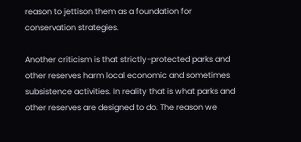reason to jettison them as a foundation for conservation strategies.

Another criticism is that strictly-protected parks and other reserves harm local economic and sometimes subsistence activities. In reality that is what parks and other reserves are designed to do. The reason we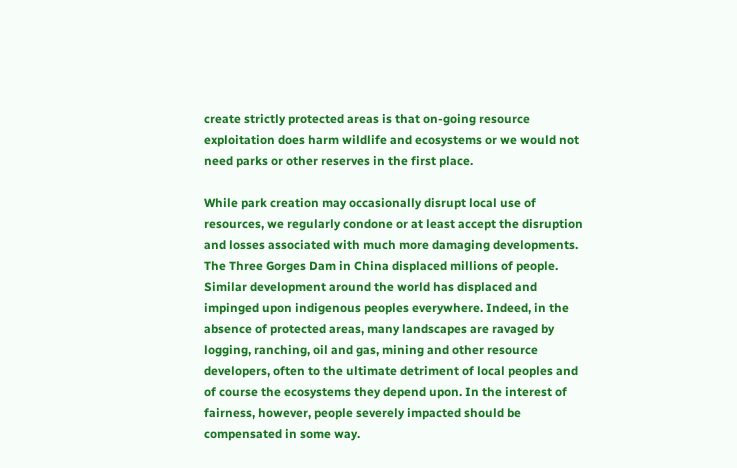create strictly protected areas is that on-going resource exploitation does harm wildlife and ecosystems or we would not need parks or other reserves in the first place.

While park creation may occasionally disrupt local use of resources, we regularly condone or at least accept the disruption and losses associated with much more damaging developments. The Three Gorges Dam in China displaced millions of people. Similar development around the world has displaced and impinged upon indigenous peoples everywhere. Indeed, in the absence of protected areas, many landscapes are ravaged by logging, ranching, oil and gas, mining and other resource developers, often to the ultimate detriment of local peoples and of course the ecosystems they depend upon. In the interest of fairness, however, people severely impacted should be compensated in some way.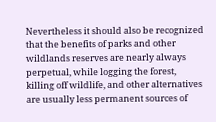Nevertheless it should also be recognized that the benefits of parks and other wildlands reserves are nearly always perpetual, while logging the forest, killing off wildlife, and other alternatives are usually less permanent sources of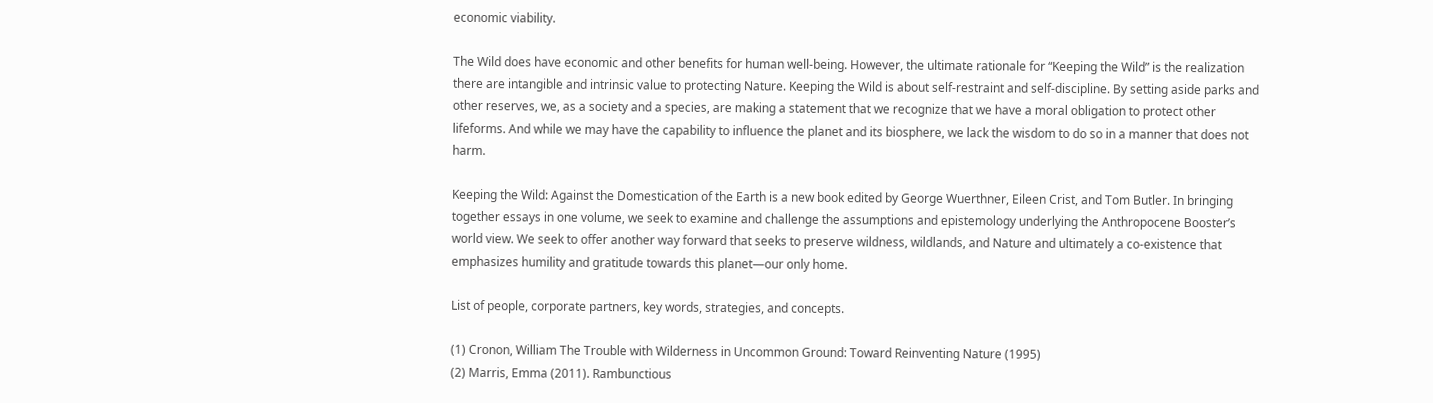economic viability.

The Wild does have economic and other benefits for human well-being. However, the ultimate rationale for “Keeping the Wild” is the realization there are intangible and intrinsic value to protecting Nature. Keeping the Wild is about self-restraint and self-discipline. By setting aside parks and other reserves, we, as a society and a species, are making a statement that we recognize that we have a moral obligation to protect other lifeforms. And while we may have the capability to influence the planet and its biosphere, we lack the wisdom to do so in a manner that does not harm.

Keeping the Wild: Against the Domestication of the Earth is a new book edited by George Wuerthner, Eileen Crist, and Tom Butler. In bringing together essays in one volume, we seek to examine and challenge the assumptions and epistemology underlying the Anthropocene Booster’s world view. We seek to offer another way forward that seeks to preserve wildness, wildlands, and Nature and ultimately a co-existence that emphasizes humility and gratitude towards this planet—our only home.

List of people, corporate partners, key words, strategies, and concepts.

(1) Cronon, William The Trouble with Wilderness in Uncommon Ground: Toward Reinventing Nature (1995)
(2) Marris, Emma (2011). Rambunctious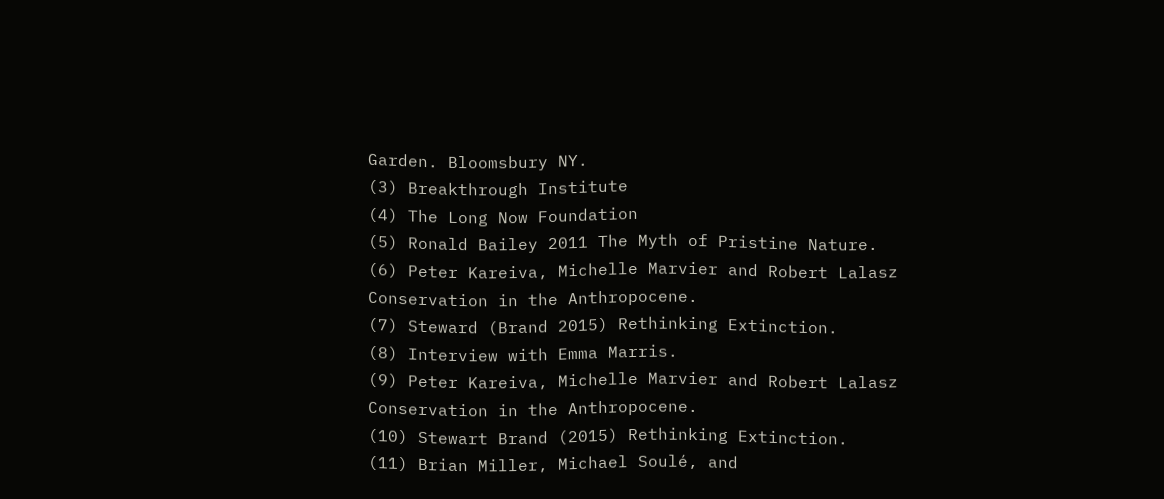Garden. Bloomsbury NY.
(3) Breakthrough Institute
(4) The Long Now Foundation
(5) Ronald Bailey 2011 The Myth of Pristine Nature.
(6) Peter Kareiva, Michelle Marvier and Robert Lalasz  Conservation in the Anthropocene.
(7) Steward (Brand 2015) Rethinking Extinction.
(8) Interview with Emma Marris.
(9) Peter Kareiva, Michelle Marvier and Robert Lalasz  Conservation in the Anthropocene.
(10) Stewart Brand (2015) Rethinking Extinction.
(11) Brian Miller, Michael Soulé, and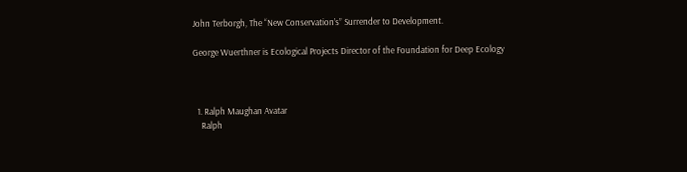John Terborgh, The “New Conservation’s” Surrender to Development.

George Wuerthner is Ecological Projects Director of the Foundation for Deep Ecology



  1. Ralph Maughan Avatar
    Ralph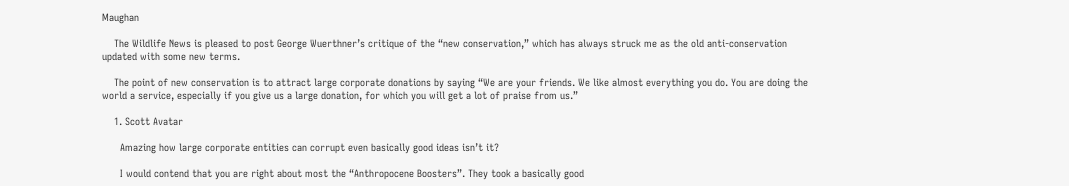Maughan

    The Wildlife News is pleased to post George Wuerthner’s critique of the “new conservation,” which has always struck me as the old anti-conservation updated with some new terms.

    The point of new conservation is to attract large corporate donations by saying “We are your friends. We like almost everything you do. You are doing the world a service, especially if you give us a large donation, for which you will get a lot of praise from us.”

    1. Scott Avatar

      Amazing how large corporate entities can corrupt even basically good ideas isn’t it?

      I would contend that you are right about most the “Anthropocene Boosters”. They took a basically good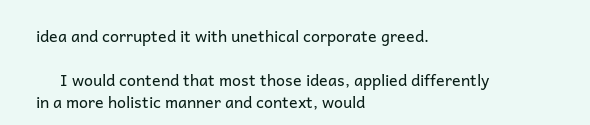idea and corrupted it with unethical corporate greed.

      I would contend that most those ideas, applied differently in a more holistic manner and context, would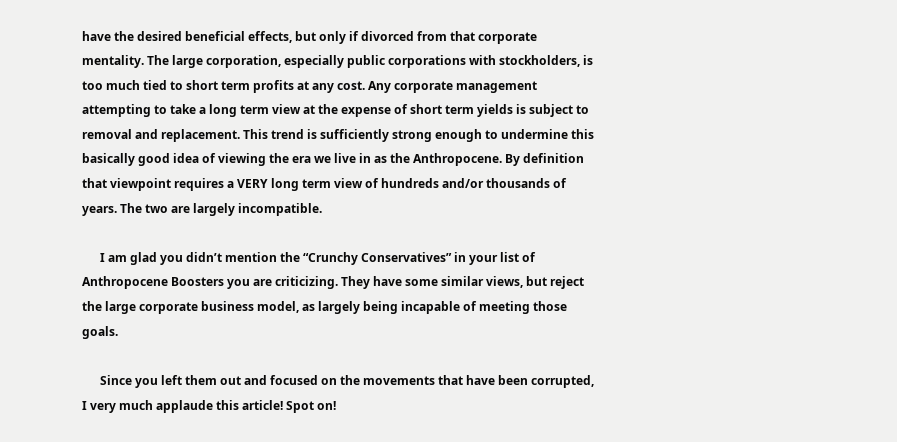have the desired beneficial effects, but only if divorced from that corporate mentality. The large corporation, especially public corporations with stockholders, is too much tied to short term profits at any cost. Any corporate management attempting to take a long term view at the expense of short term yields is subject to removal and replacement. This trend is sufficiently strong enough to undermine this basically good idea of viewing the era we live in as the Anthropocene. By definition that viewpoint requires a VERY long term view of hundreds and/or thousands of years. The two are largely incompatible.

      I am glad you didn’t mention the “Crunchy Conservatives” in your list of Anthropocene Boosters you are criticizing. They have some similar views, but reject the large corporate business model, as largely being incapable of meeting those goals.

      Since you left them out and focused on the movements that have been corrupted, I very much applaude this article! Spot on!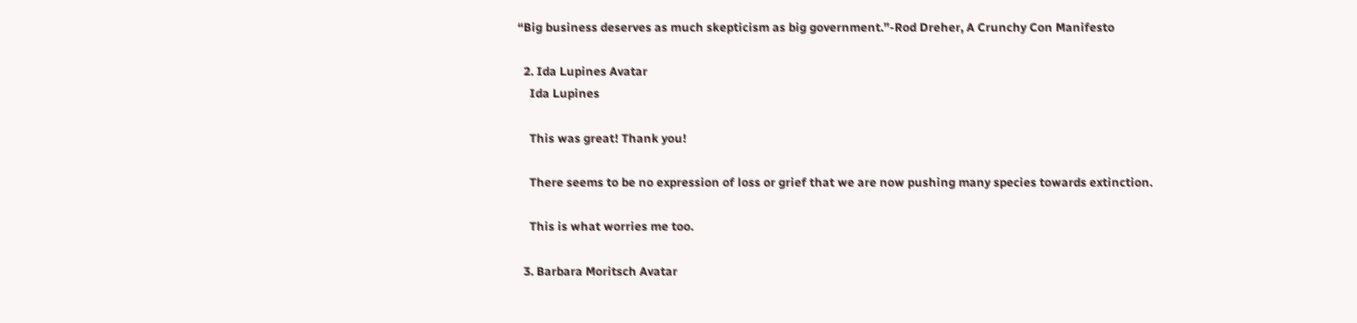“Big business deserves as much skepticism as big government.”-Rod Dreher, A Crunchy Con Manifesto

  2. Ida Lupines Avatar
    Ida Lupines

    This was great! Thank you!

    There seems to be no expression of loss or grief that we are now pushing many species towards extinction.

    This is what worries me too.

  3. Barbara Moritsch Avatar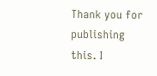Thank you for publishing this. I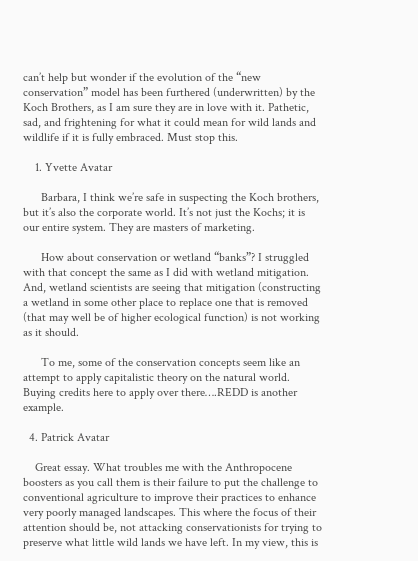can’t help but wonder if the evolution of the “new conservation” model has been furthered (underwritten) by the Koch Brothers, as I am sure they are in love with it. Pathetic, sad, and frightening for what it could mean for wild lands and wildlife if it is fully embraced. Must stop this.

    1. Yvette Avatar

      Barbara, I think we’re safe in suspecting the Koch brothers, but it’s also the corporate world. It’s not just the Kochs; it is our entire system. They are masters of marketing.

      How about conservation or wetland “banks”? I struggled with that concept the same as I did with wetland mitigation. And, wetland scientists are seeing that mitigation (constructing a wetland in some other place to replace one that is removed (that may well be of higher ecological function) is not working as it should.

      To me, some of the conservation concepts seem like an attempt to apply capitalistic theory on the natural world. Buying credits here to apply over there….REDD is another example.

  4. Patrick Avatar

    Great essay. What troubles me with the Anthropocene boosters as you call them is their failure to put the challenge to conventional agriculture to improve their practices to enhance very poorly managed landscapes. This where the focus of their attention should be, not attacking conservationists for trying to preserve what little wild lands we have left. In my view, this is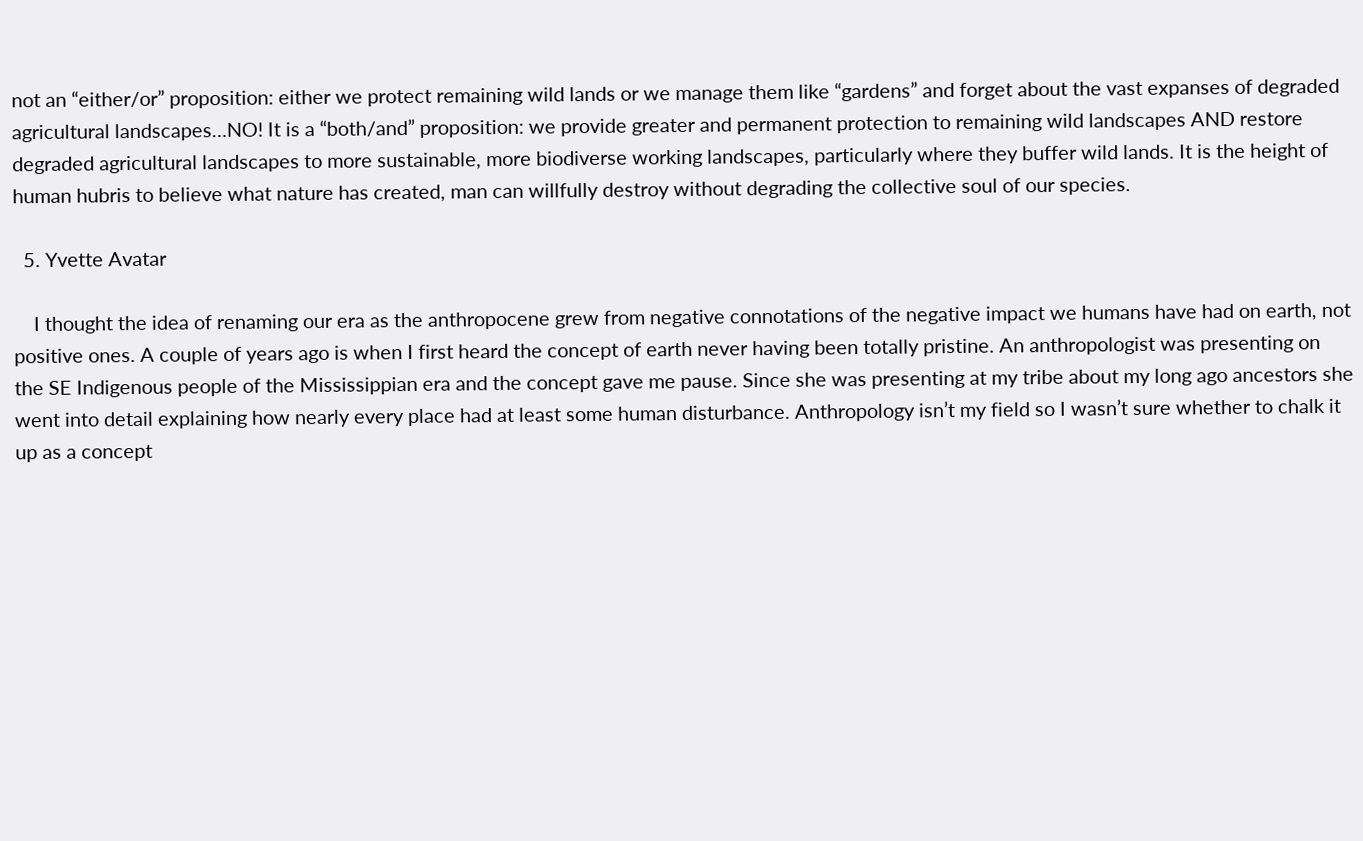not an “either/or” proposition: either we protect remaining wild lands or we manage them like “gardens” and forget about the vast expanses of degraded agricultural landscapes…NO! It is a “both/and” proposition: we provide greater and permanent protection to remaining wild landscapes AND restore degraded agricultural landscapes to more sustainable, more biodiverse working landscapes, particularly where they buffer wild lands. It is the height of human hubris to believe what nature has created, man can willfully destroy without degrading the collective soul of our species.

  5. Yvette Avatar

    I thought the idea of renaming our era as the anthropocene grew from negative connotations of the negative impact we humans have had on earth, not positive ones. A couple of years ago is when I first heard the concept of earth never having been totally pristine. An anthropologist was presenting on the SE Indigenous people of the Mississippian era and the concept gave me pause. Since she was presenting at my tribe about my long ago ancestors she went into detail explaining how nearly every place had at least some human disturbance. Anthropology isn’t my field so I wasn’t sure whether to chalk it up as a concept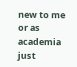new to me or as academia just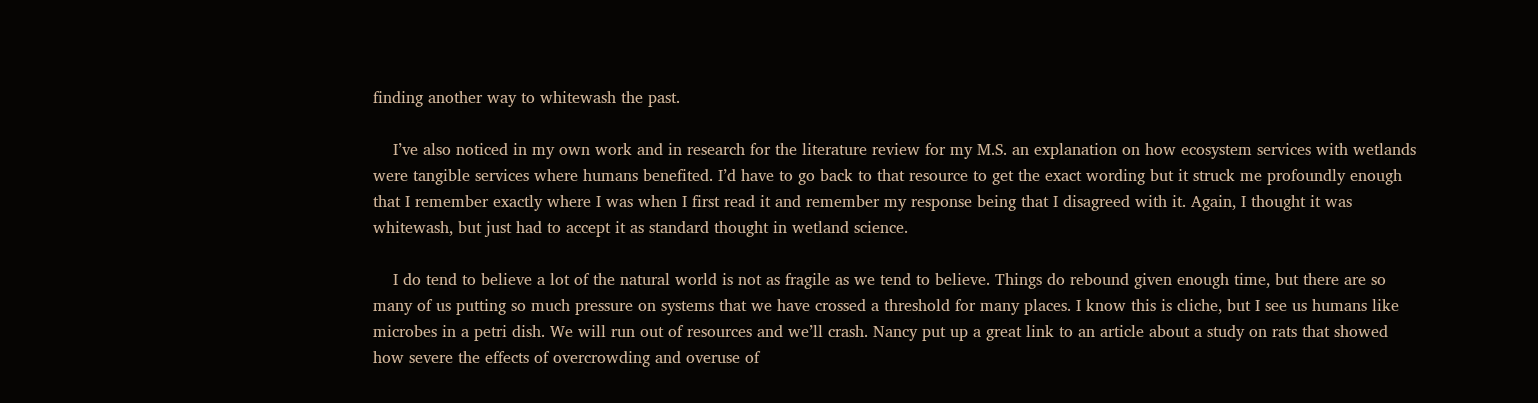finding another way to whitewash the past.

    I’ve also noticed in my own work and in research for the literature review for my M.S. an explanation on how ecosystem services with wetlands were tangible services where humans benefited. I’d have to go back to that resource to get the exact wording but it struck me profoundly enough that I remember exactly where I was when I first read it and remember my response being that I disagreed with it. Again, I thought it was whitewash, but just had to accept it as standard thought in wetland science.

    I do tend to believe a lot of the natural world is not as fragile as we tend to believe. Things do rebound given enough time, but there are so many of us putting so much pressure on systems that we have crossed a threshold for many places. I know this is cliche, but I see us humans like microbes in a petri dish. We will run out of resources and we’ll crash. Nancy put up a great link to an article about a study on rats that showed how severe the effects of overcrowding and overuse of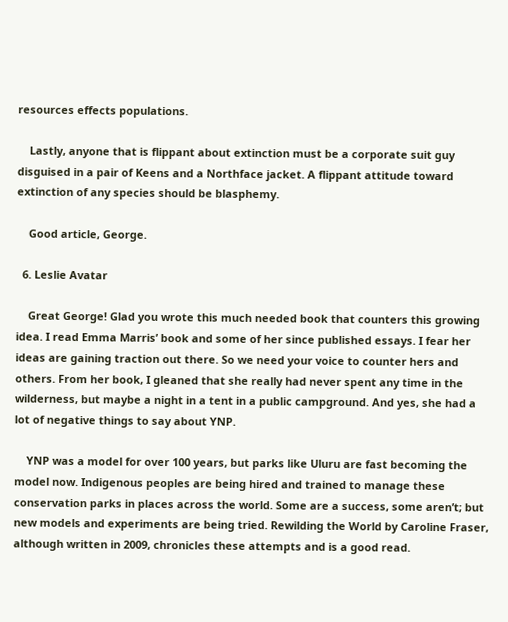resources effects populations.

    Lastly, anyone that is flippant about extinction must be a corporate suit guy disguised in a pair of Keens and a Northface jacket. A flippant attitude toward extinction of any species should be blasphemy.

    Good article, George.

  6. Leslie Avatar

    Great George! Glad you wrote this much needed book that counters this growing idea. I read Emma Marris’ book and some of her since published essays. I fear her ideas are gaining traction out there. So we need your voice to counter hers and others. From her book, I gleaned that she really had never spent any time in the wilderness, but maybe a night in a tent in a public campground. And yes, she had a lot of negative things to say about YNP.

    YNP was a model for over 100 years, but parks like Uluru are fast becoming the model now. Indigenous peoples are being hired and trained to manage these conservation parks in places across the world. Some are a success, some aren’t; but new models and experiments are being tried. Rewilding the World by Caroline Fraser, although written in 2009, chronicles these attempts and is a good read.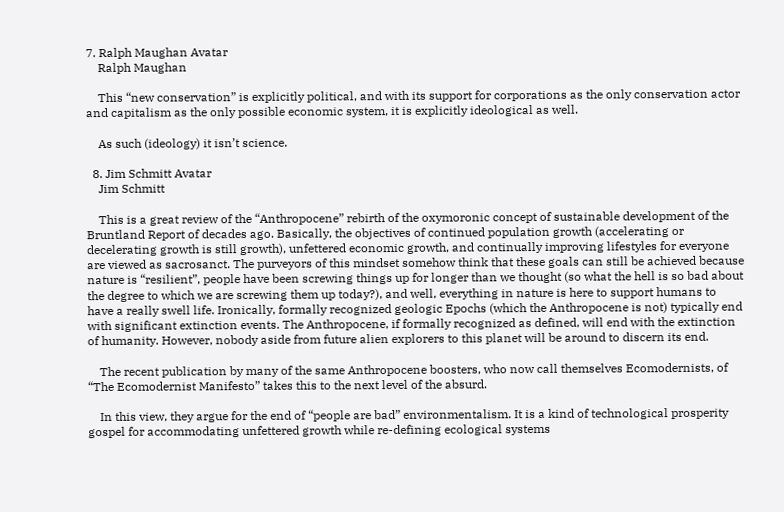7. Ralph Maughan Avatar
    Ralph Maughan

    This “new conservation” is explicitly political, and with its support for corporations as the only conservation actor and capitalism as the only possible economic system, it is explicitly ideological as well.

    As such (ideology) it isn’t science.

  8. Jim Schmitt Avatar
    Jim Schmitt

    This is a great review of the “Anthropocene” rebirth of the oxymoronic concept of sustainable development of the Bruntland Report of decades ago. Basically, the objectives of continued population growth (accelerating or decelerating growth is still growth), unfettered economic growth, and continually improving lifestyles for everyone are viewed as sacrosanct. The purveyors of this mindset somehow think that these goals can still be achieved because nature is “resilient”, people have been screwing things up for longer than we thought (so what the hell is so bad about the degree to which we are screwing them up today?), and well, everything in nature is here to support humans to have a really swell life. Ironically, formally recognized geologic Epochs (which the Anthropocene is not) typically end with significant extinction events. The Anthropocene, if formally recognized as defined, will end with the extinction of humanity. However, nobody aside from future alien explorers to this planet will be around to discern its end.

    The recent publication by many of the same Anthropocene boosters, who now call themselves Ecomodernists, of “The Ecomodernist Manifesto” takes this to the next level of the absurd.

    In this view, they argue for the end of “people are bad” environmentalism. It is a kind of technological prosperity gospel for accommodating unfettered growth while re-defining ecological systems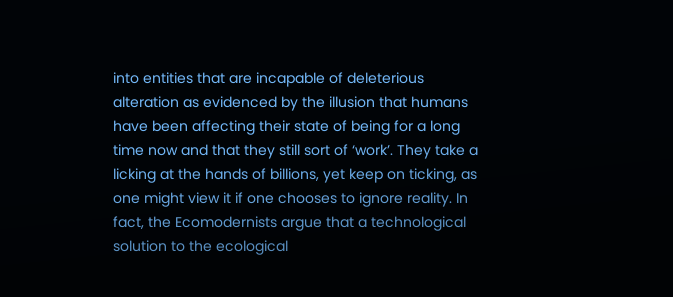into entities that are incapable of deleterious alteration as evidenced by the illusion that humans have been affecting their state of being for a long time now and that they still sort of ‘work’. They take a licking at the hands of billions, yet keep on ticking, as one might view it if one chooses to ignore reality. In fact, the Ecomodernists argue that a technological solution to the ecological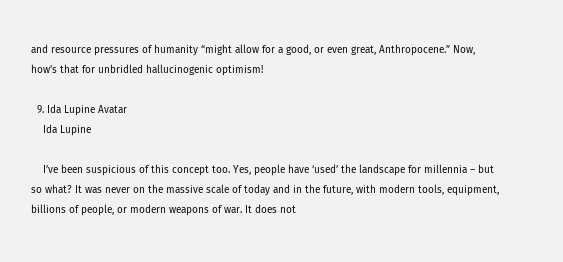and resource pressures of humanity “might allow for a good, or even great, Anthropocene.” Now, how’s that for unbridled hallucinogenic optimism!

  9. Ida Lupine Avatar
    Ida Lupine

    I’ve been suspicious of this concept too. Yes, people have ‘used’ the landscape for millennia – but so what? It was never on the massive scale of today and in the future, with modern tools, equipment, billions of people, or modern weapons of war. It does not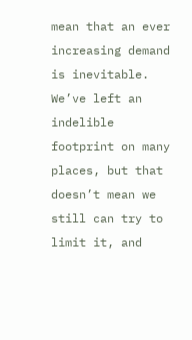mean that an ever increasing demand is inevitable. We’ve left an indelible footprint on many places, but that doesn’t mean we still can try to limit it, and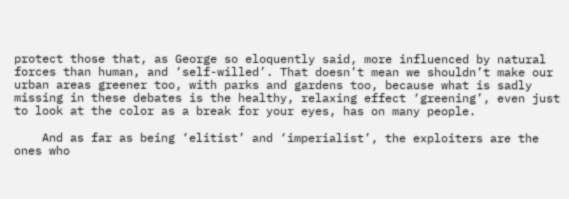protect those that, as George so eloquently said, more influenced by natural forces than human, and ‘self-willed’. That doesn’t mean we shouldn’t make our urban areas greener too, with parks and gardens too, because what is sadly missing in these debates is the healthy, relaxing effect ‘greening’, even just to look at the color as a break for your eyes, has on many people.

    And as far as being ‘elitist’ and ‘imperialist’, the exploiters are the ones who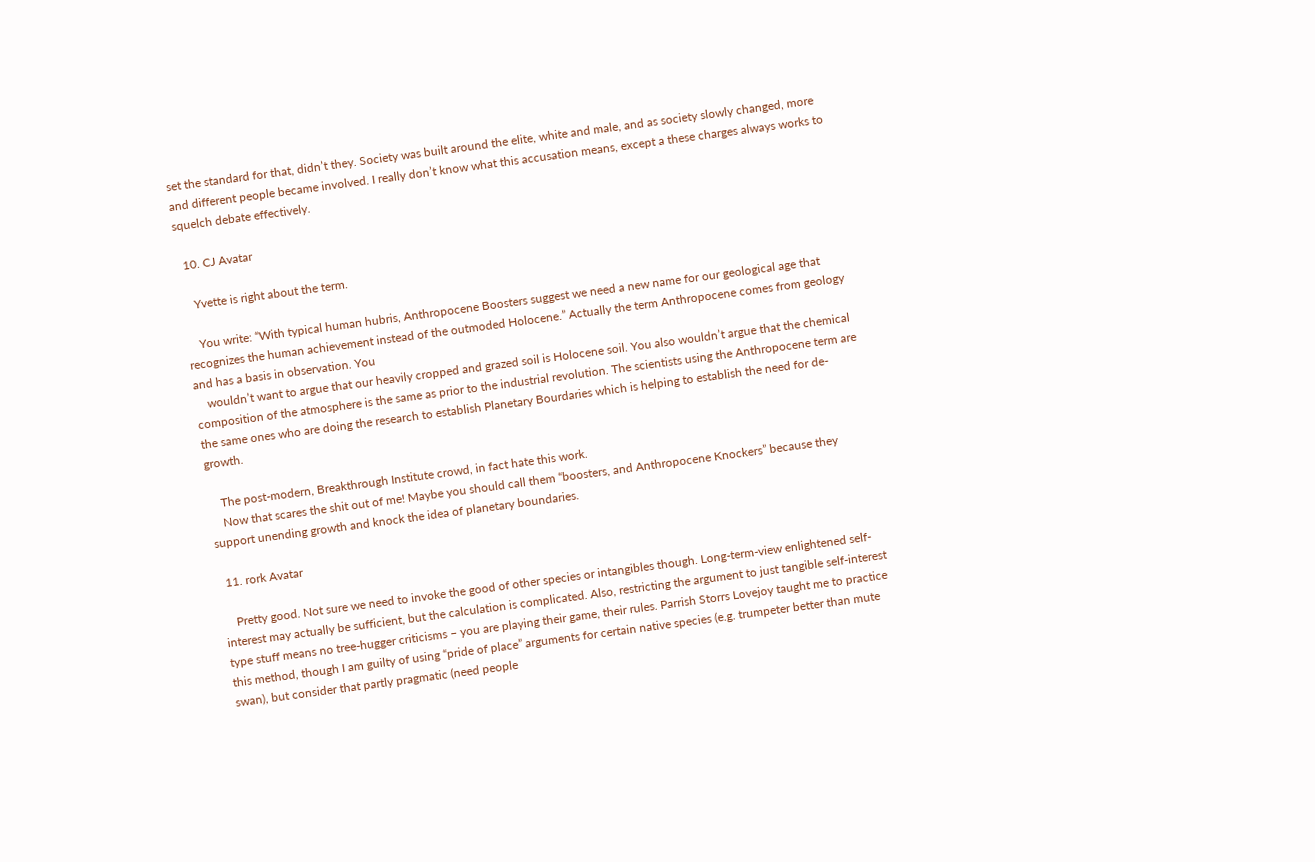set the standard for that, didn’t they. Society was built around the elite, white and male, and as society slowly changed, more and different people became involved. I really don’t know what this accusation means, except a these charges always works to squelch debate effectively.

  10. CJ Avatar

    Yvette is right about the term.

    You write: “With typical human hubris, Anthropocene Boosters suggest we need a new name for our geological age that recognizes the human achievement instead of the outmoded Holocene.” Actually the term Anthropocene comes from geology and has a basis in observation. You
    wouldn’t want to argue that our heavily cropped and grazed soil is Holocene soil. You also wouldn’t argue that the chemical composition of the atmosphere is the same as prior to the industrial revolution. The scientists using the Anthropocene term are the same ones who are doing the research to establish Planetary Bourdaries which is helping to establish the need for de-growth.

    The post-modern, Breakthrough Institute crowd, in fact hate this work.
    Now that scares the shit out of me! Maybe you should call them “boosters, and Anthropocene Knockers” because they support unending growth and knock the idea of planetary boundaries.

  11. rork Avatar

    Pretty good. Not sure we need to invoke the good of other species or intangibles though. Long-term-view enlightened self-interest may actually be sufficient, but the calculation is complicated. Also, restricting the argument to just tangible self-interest type stuff means no tree-hugger criticisms – you are playing their game, their rules. Parrish Storrs Lovejoy taught me to practice this method, though I am guilty of using “pride of place” arguments for certain native species (e.g. trumpeter better than mute swan), but consider that partly pragmatic (need people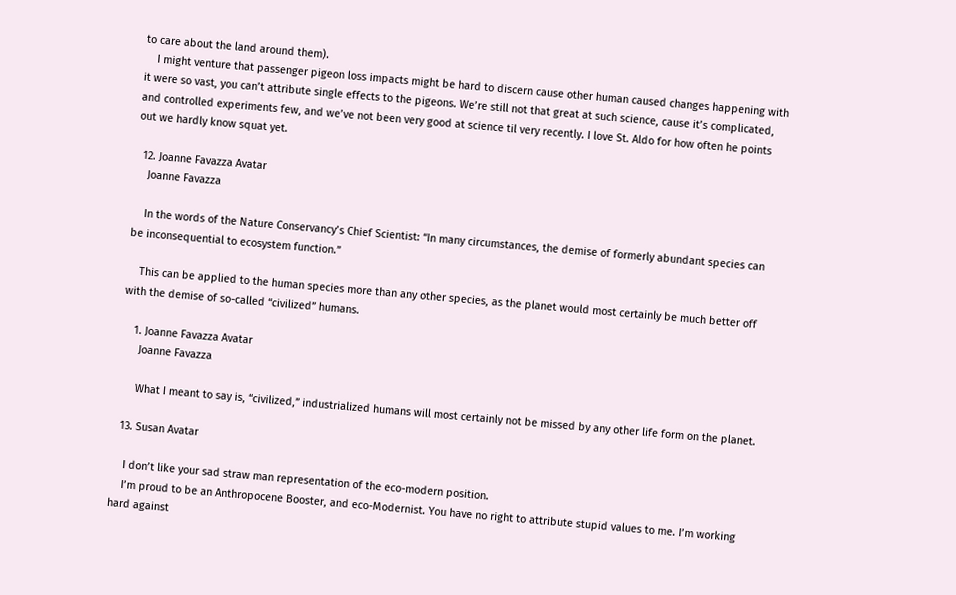to care about the land around them).
    I might venture that passenger pigeon loss impacts might be hard to discern cause other human caused changes happening with it were so vast, you can’t attribute single effects to the pigeons. We’re still not that great at such science, cause it’s complicated, and controlled experiments few, and we’ve not been very good at science til very recently. I love St. Aldo for how often he points out we hardly know squat yet.

  12. Joanne Favazza Avatar
    Joanne Favazza

    In the words of the Nature Conservancy’s Chief Scientist: “In many circumstances, the demise of formerly abundant species can be inconsequential to ecosystem function.”

    This can be applied to the human species more than any other species, as the planet would most certainly be much better off with the demise of so-called “civilized” humans.

    1. Joanne Favazza Avatar
      Joanne Favazza

      What I meant to say is, “civilized,” industrialized humans will most certainly not be missed by any other life form on the planet.

  13. Susan Avatar

    I don’t like your sad straw man representation of the eco-modern position.
    I’m proud to be an Anthropocene Booster, and eco-Modernist. You have no right to attribute stupid values to me. I’m working hard against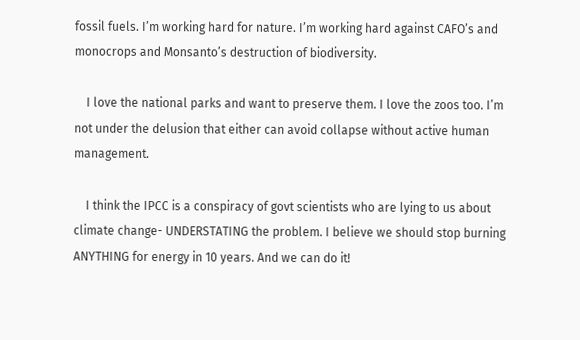fossil fuels. I’m working hard for nature. I’m working hard against CAFO’s and monocrops and Monsanto’s destruction of biodiversity.

    I love the national parks and want to preserve them. I love the zoos too. I’m not under the delusion that either can avoid collapse without active human management.

    I think the IPCC is a conspiracy of govt scientists who are lying to us about climate change- UNDERSTATING the problem. I believe we should stop burning ANYTHING for energy in 10 years. And we can do it!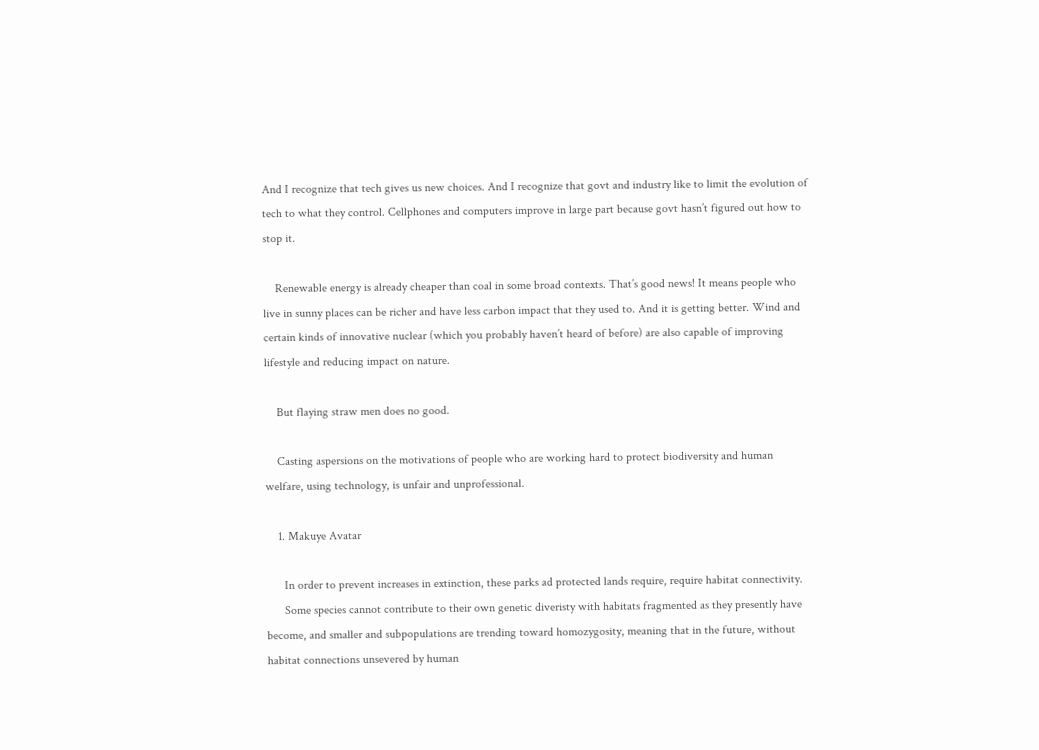And I recognize that tech gives us new choices. And I recognize that govt and industry like to limit the evolution of tech to what they control. Cellphones and computers improve in large part because govt hasn’t figured out how to stop it.

    Renewable energy is already cheaper than coal in some broad contexts. That’s good news! It means people who live in sunny places can be richer and have less carbon impact that they used to. And it is getting better. Wind and certain kinds of innovative nuclear (which you probably haven’t heard of before) are also capable of improving lifestyle and reducing impact on nature.

    But flaying straw men does no good.

    Casting aspersions on the motivations of people who are working hard to protect biodiversity and human welfare, using technology, is unfair and unprofessional.

    1. Makuye Avatar

      In order to prevent increases in extinction, these parks ad protected lands require, require habitat connectivity.
      Some species cannot contribute to their own genetic diveristy with habitats fragmented as they presently have become, and smaller and subpopulations are trending toward homozygosity, meaning that in the future, without habitat connections unsevered by human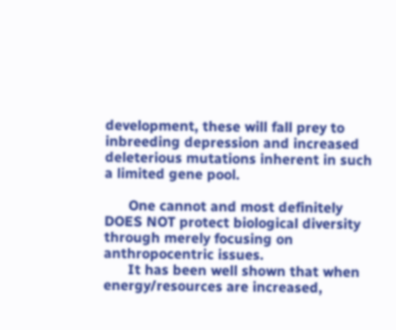development, these will fall prey to inbreeding depression and increased deleterious mutations inherent in such a limited gene pool.

      One cannot and most definitely DOES NOT protect biological diversity through merely focusing on anthropocentric issues.
      It has been well shown that when energy/resources are increased,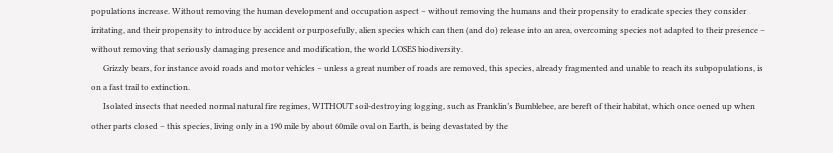populations increase. Without removing the human development and occupation aspect – without removing the humans and their propensity to eradicate species they consider irritating, and their propensity to introduce by accident or purposefully, alien species which can then (and do) release into an area, overcoming species not adapted to their presence – without removing that seriously damaging presence and modification, the world LOSES biodiversity.
      Grizzly bears, for instance avoid roads and motor vehicles – unless a great number of roads are removed, this species, already fragmented and unable to reach its subpopulations, is on a fast trail to extinction.
      Isolated insects that needed normal natural fire regimes, WITHOUT soil-destroying logging, such as Franklin’s Bumblebee, are bereft of their habitat, which once oened up when other parts closed – this species, living only in a 190 mile by about 60mile oval on Earth, is being devastated by the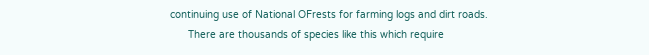continuing use of National OFrests for farming logs and dirt roads.
      There are thousands of species like this which require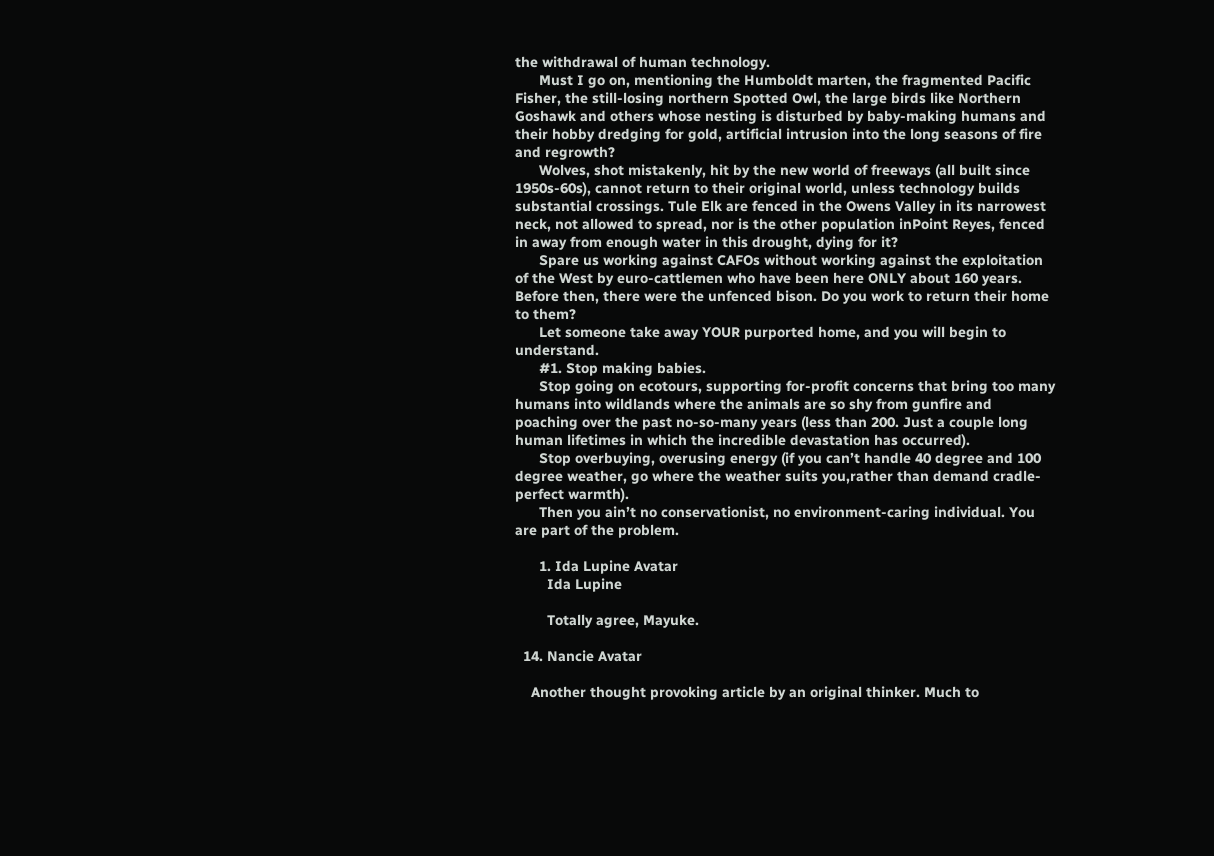the withdrawal of human technology.
      Must I go on, mentioning the Humboldt marten, the fragmented Pacific Fisher, the still-losing northern Spotted Owl, the large birds like Northern Goshawk and others whose nesting is disturbed by baby-making humans and their hobby dredging for gold, artificial intrusion into the long seasons of fire and regrowth?
      Wolves, shot mistakenly, hit by the new world of freeways (all built since 1950s-60s), cannot return to their original world, unless technology builds substantial crossings. Tule Elk are fenced in the Owens Valley in its narrowest neck, not allowed to spread, nor is the other population inPoint Reyes, fenced in away from enough water in this drought, dying for it?
      Spare us working against CAFOs without working against the exploitation of the West by euro-cattlemen who have been here ONLY about 160 years. Before then, there were the unfenced bison. Do you work to return their home to them?
      Let someone take away YOUR purported home, and you will begin to understand.
      #1. Stop making babies.
      Stop going on ecotours, supporting for-profit concerns that bring too many humans into wildlands where the animals are so shy from gunfire and poaching over the past no-so-many years (less than 200. Just a couple long human lifetimes in which the incredible devastation has occurred).
      Stop overbuying, overusing energy (if you can’t handle 40 degree and 100 degree weather, go where the weather suits you,rather than demand cradle-perfect warmth).
      Then you ain’t no conservationist, no environment-caring individual. You are part of the problem.

      1. Ida Lupine Avatar
        Ida Lupine

        Totally agree, Mayuke.

  14. Nancie Avatar

    Another thought provoking article by an original thinker. Much to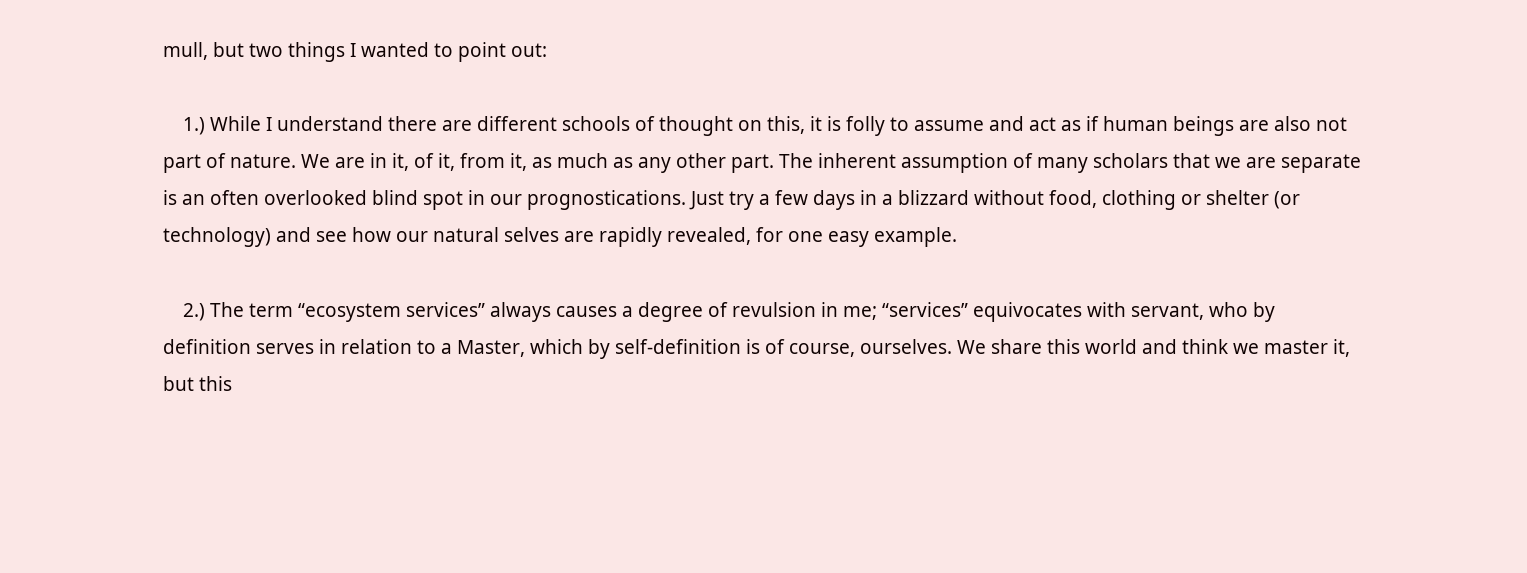mull, but two things I wanted to point out:

    1.) While I understand there are different schools of thought on this, it is folly to assume and act as if human beings are also not part of nature. We are in it, of it, from it, as much as any other part. The inherent assumption of many scholars that we are separate is an often overlooked blind spot in our prognostications. Just try a few days in a blizzard without food, clothing or shelter (or technology) and see how our natural selves are rapidly revealed, for one easy example.

    2.) The term “ecosystem services” always causes a degree of revulsion in me; “services” equivocates with servant, who by definition serves in relation to a Master, which by self-definition is of course, ourselves. We share this world and think we master it, but this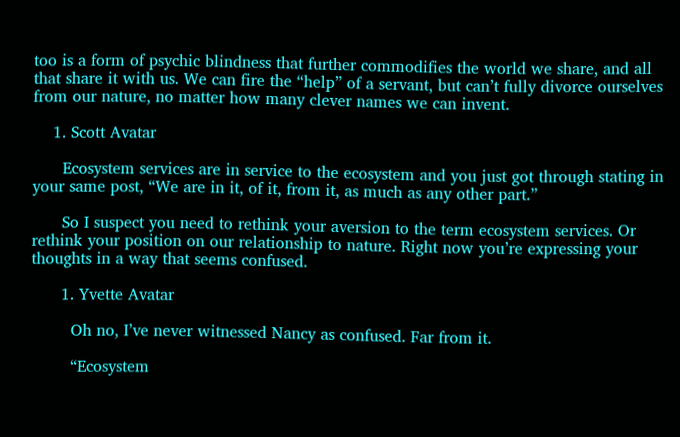too is a form of psychic blindness that further commodifies the world we share, and all that share it with us. We can fire the “help” of a servant, but can’t fully divorce ourselves from our nature, no matter how many clever names we can invent.

    1. Scott Avatar

      Ecosystem services are in service to the ecosystem and you just got through stating in your same post, “We are in it, of it, from it, as much as any other part.”

      So I suspect you need to rethink your aversion to the term ecosystem services. Or rethink your position on our relationship to nature. Right now you’re expressing your thoughts in a way that seems confused.

      1. Yvette Avatar

        Oh no, I’ve never witnessed Nancy as confused. Far from it.

        “Ecosystem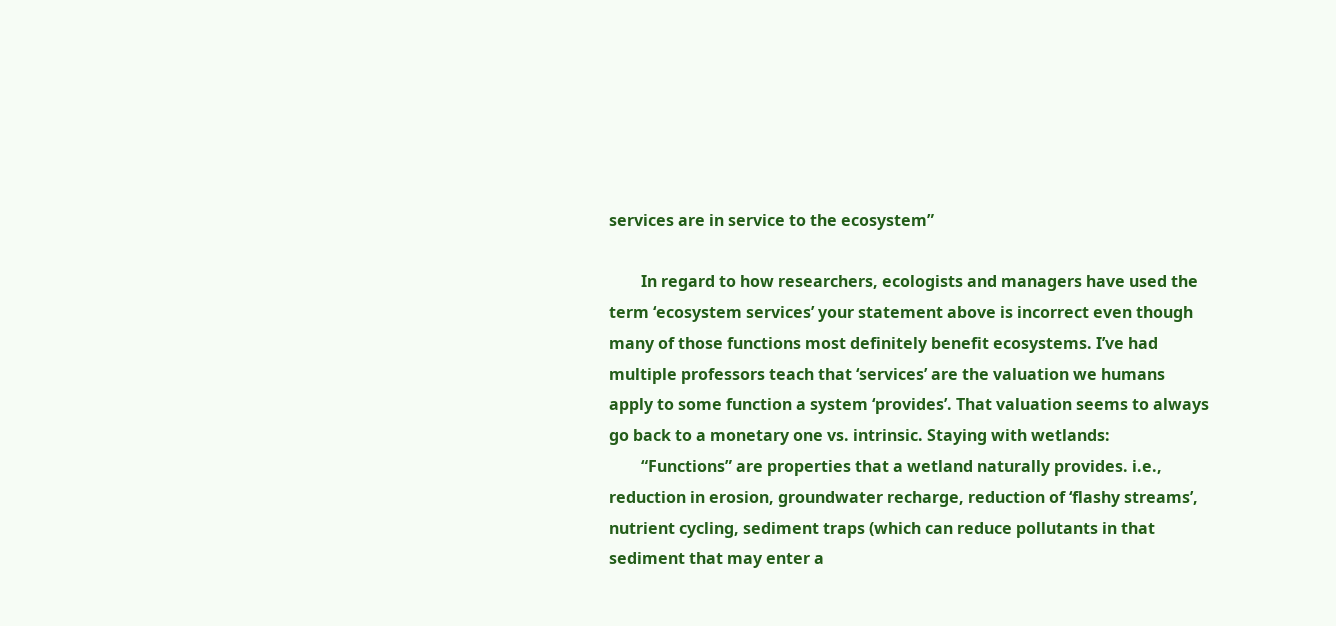services are in service to the ecosystem”

        In regard to how researchers, ecologists and managers have used the term ‘ecosystem services’ your statement above is incorrect even though many of those functions most definitely benefit ecosystems. I’ve had multiple professors teach that ‘services’ are the valuation we humans apply to some function a system ‘provides’. That valuation seems to always go back to a monetary one vs. intrinsic. Staying with wetlands:
        “Functions” are properties that a wetland naturally provides. i.e., reduction in erosion, groundwater recharge, reduction of ‘flashy streams’, nutrient cycling, sediment traps (which can reduce pollutants in that sediment that may enter a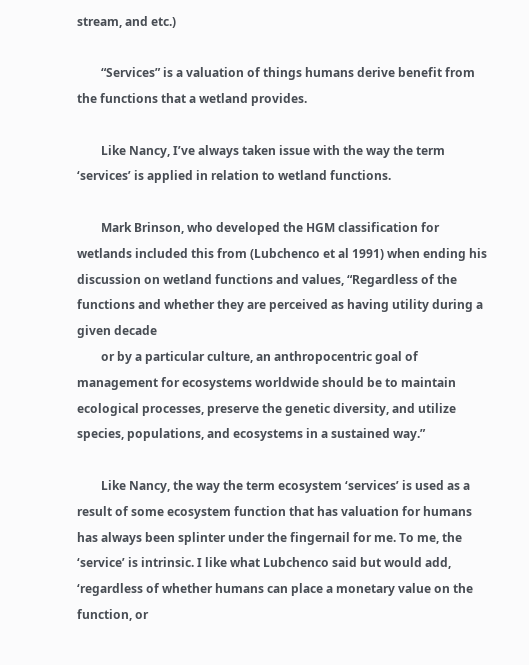stream, and etc.)

        “Services” is a valuation of things humans derive benefit from the functions that a wetland provides.

        Like Nancy, I’ve always taken issue with the way the term ‘services’ is applied in relation to wetland functions.

        Mark Brinson, who developed the HGM classification for wetlands included this from (Lubchenco et al 1991) when ending his discussion on wetland functions and values, “Regardless of the functions and whether they are perceived as having utility during a given decade
        or by a particular culture, an anthropocentric goal of management for ecosystems worldwide should be to maintain ecological processes, preserve the genetic diversity, and utilize species, populations, and ecosystems in a sustained way.”

        Like Nancy, the way the term ecosystem ‘services’ is used as a result of some ecosystem function that has valuation for humans has always been splinter under the fingernail for me. To me, the ‘service’ is intrinsic. I like what Lubchenco said but would add, ‘regardless of whether humans can place a monetary value on the function, or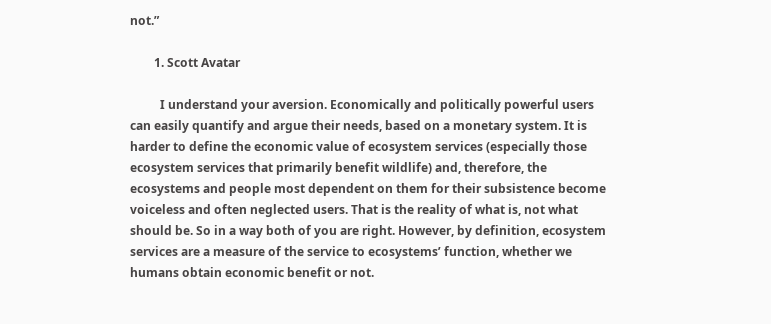not.”

        1. Scott Avatar

          I understand your aversion. Economically and politically powerful users can easily quantify and argue their needs, based on a monetary system. It is harder to define the economic value of ecosystem services (especially those ecosystem services that primarily benefit wildlife) and, therefore, the ecosystems and people most dependent on them for their subsistence become voiceless and often neglected users. That is the reality of what is, not what should be. So in a way both of you are right. However, by definition, ecosystem services are a measure of the service to ecosystems’ function, whether we humans obtain economic benefit or not.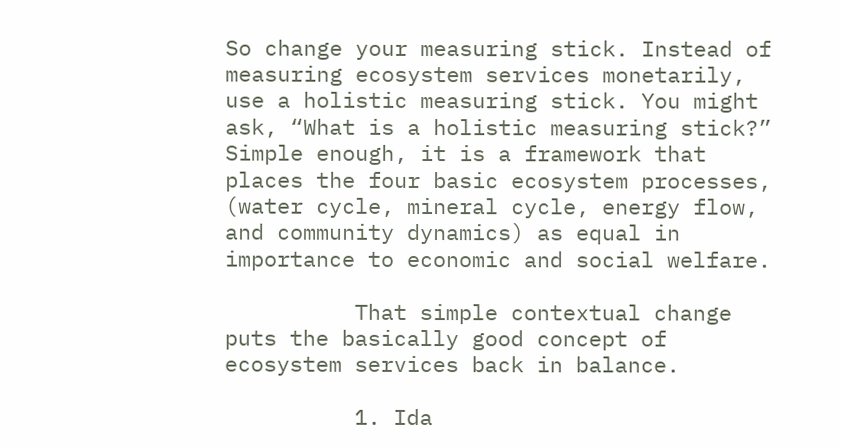So change your measuring stick. Instead of measuring ecosystem services monetarily, use a holistic measuring stick. You might ask, “What is a holistic measuring stick?” Simple enough, it is a framework that places the four basic ecosystem processes, (water cycle, mineral cycle, energy flow, and community dynamics) as equal in importance to economic and social welfare.

          That simple contextual change puts the basically good concept of ecosystem services back in balance.

          1. Ida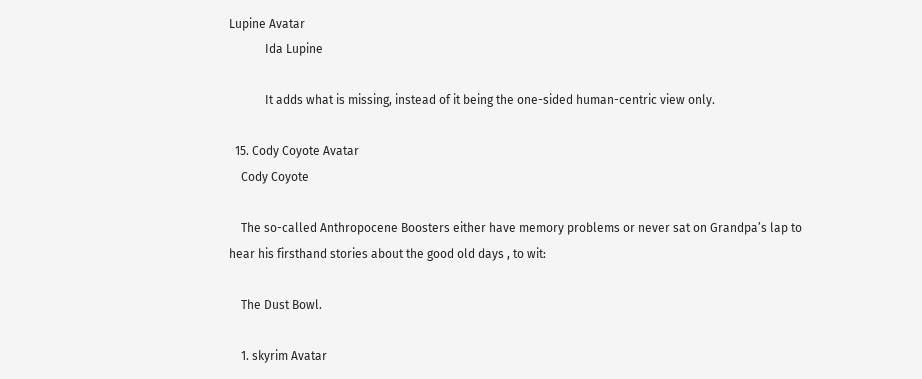Lupine Avatar
            Ida Lupine

            It adds what is missing, instead of it being the one-sided human-centric view only.

  15. Cody Coyote Avatar
    Cody Coyote

    The so-called Anthropocene Boosters either have memory problems or never sat on Grandpa’s lap to hear his firsthand stories about the good old days , to wit:

    The Dust Bowl.

    1. skyrim Avatar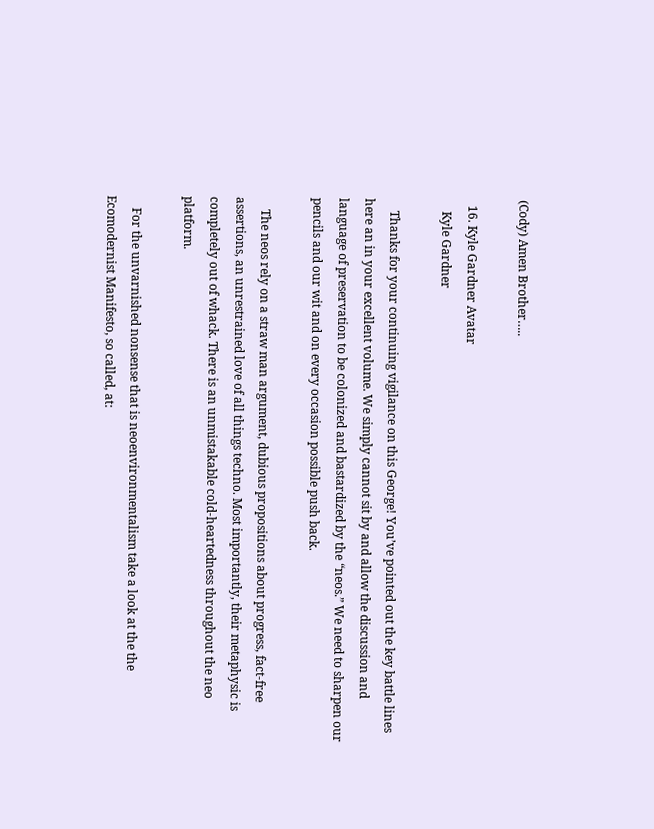(Cody) Amen Brother…..

  16. Kyle Gardner Avatar
    Kyle Gardner

    Thanks for your continuing vigilance on this George! You’ve pointed out the key battle lines here an in your excellent volume. We simply cannot sit by and allow the discussion and language of preservation to be colonized and bastardized by the “neos.” We need to sharpen our pencils and our wit and on every occasion possible push back.

    The neos rely on a straw man argument, dubious propositions about progress, fact-free assertions, an unrestrained love of all things techno. Most importantly, their metaphysic is completely out of whack. There is an unmistakable cold-heartedness throughout the neo platform.

    For the unvarnished nonsense that is neoenvironmentalism take a look at the the Ecomodernist Manifesto, so called, at: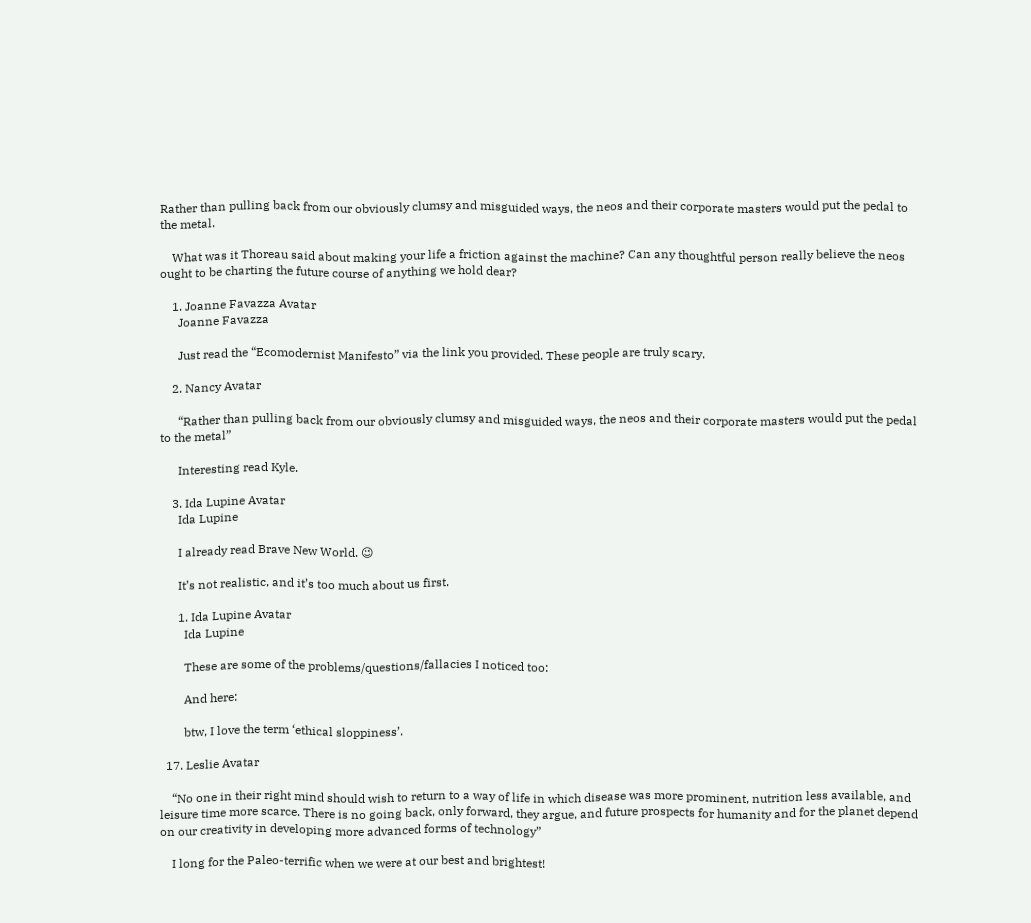Rather than pulling back from our obviously clumsy and misguided ways, the neos and their corporate masters would put the pedal to the metal.

    What was it Thoreau said about making your life a friction against the machine? Can any thoughtful person really believe the neos ought to be charting the future course of anything we hold dear?

    1. Joanne Favazza Avatar
      Joanne Favazza

      Just read the “Ecomodernist Manifesto” via the link you provided. These people are truly scary.

    2. Nancy Avatar

      “Rather than pulling back from our obviously clumsy and misguided ways, the neos and their corporate masters would put the pedal to the metal”

      Interesting read Kyle.

    3. Ida Lupine Avatar
      Ida Lupine

      I already read Brave New World. 😉

      It’s not realistic, and it’s too much about us first.

      1. Ida Lupine Avatar
        Ida Lupine

        These are some of the problems/questions/fallacies I noticed too:

        And here:

        btw, I love the term ‘ethical sloppiness’.

  17. Leslie Avatar

    “No one in their right mind should wish to return to a way of life in which disease was more prominent, nutrition less available, and leisure time more scarce. There is no going back, only forward, they argue, and future prospects for humanity and for the planet depend on our creativity in developing more advanced forms of technology”

    I long for the Paleo-terrific when we were at our best and brightest!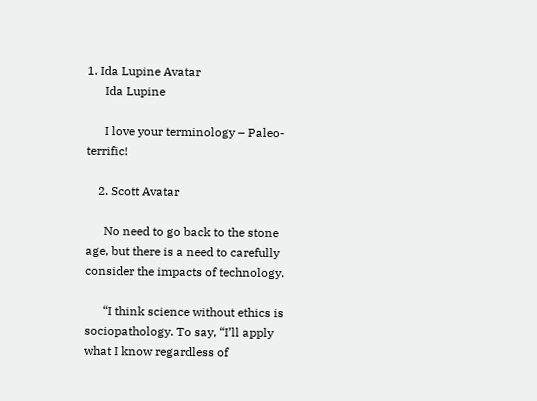1. Ida Lupine Avatar
      Ida Lupine

      I love your terminology – Paleo-terrific!

    2. Scott Avatar

      No need to go back to the stone age, but there is a need to carefully consider the impacts of technology.

      “I think science without ethics is sociopathology. To say, “I’ll apply what I know regardless of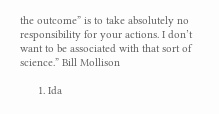the outcome” is to take absolutely no responsibility for your actions. I don’t want to be associated with that sort of science.” Bill Mollison

      1. Ida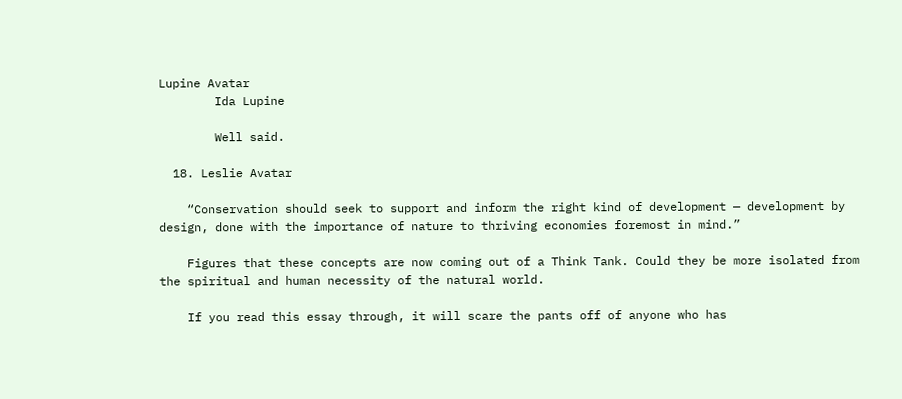Lupine Avatar
        Ida Lupine

        Well said.

  18. Leslie Avatar

    “Conservation should seek to support and inform the right kind of development — development by design, done with the importance of nature to thriving economies foremost in mind.”

    Figures that these concepts are now coming out of a Think Tank. Could they be more isolated from the spiritual and human necessity of the natural world.

    If you read this essay through, it will scare the pants off of anyone who has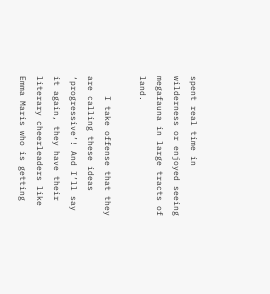spent real time in wilderness or enjoyed seeing megafauna in large tracts of land.

    I take offense that they are calling these ideas ‘progressive’! And I’ll say it again, they have their literary cheerleaders like Emma Maris who is getting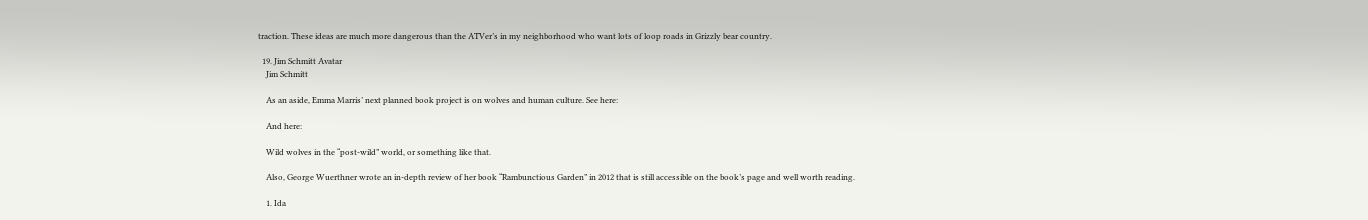traction. These ideas are much more dangerous than the ATVer’s in my neighborhood who want lots of loop roads in Grizzly bear country.

  19. Jim Schmitt Avatar
    Jim Schmitt

    As an aside, Emma Marris’ next planned book project is on wolves and human culture. See here:

    And here:

    Wild wolves in the “post-wild” world, or something like that.

    Also, George Wuerthner wrote an in-depth review of her book “Rambunctious Garden” in 2012 that is still accessible on the book’s page and well worth reading.

    1. Ida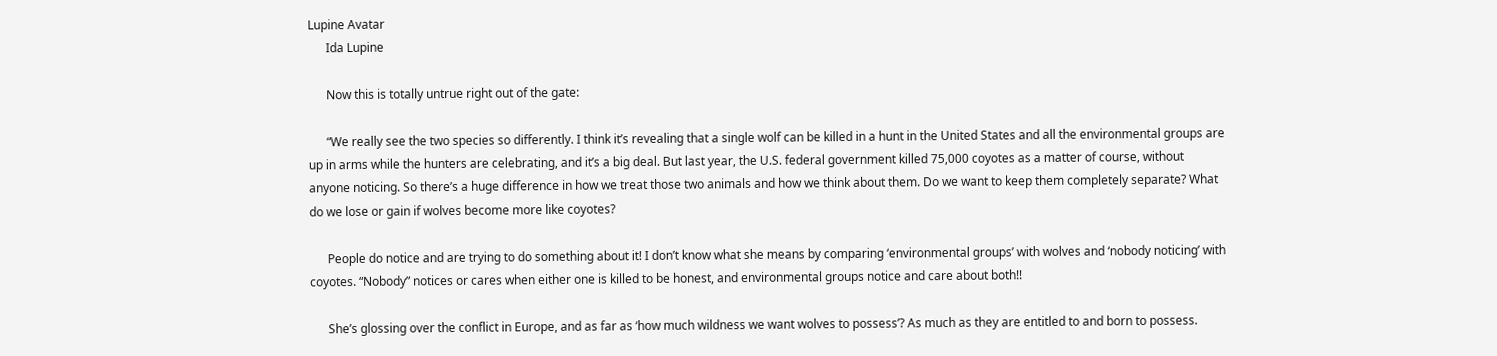Lupine Avatar
      Ida Lupine

      Now this is totally untrue right out of the gate:

      “We really see the two species so differently. I think it’s revealing that a single wolf can be killed in a hunt in the United States and all the environmental groups are up in arms while the hunters are celebrating, and it’s a big deal. But last year, the U.S. federal government killed 75,000 coyotes as a matter of course, without anyone noticing. So there’s a huge difference in how we treat those two animals and how we think about them. Do we want to keep them completely separate? What do we lose or gain if wolves become more like coyotes?

      People do notice and are trying to do something about it! I don’t know what she means by comparing ‘environmental groups’ with wolves and ‘nobody noticing’ with coyotes. “Nobody” notices or cares when either one is killed to be honest, and environmental groups notice and care about both!!

      She’s glossing over the conflict in Europe, and as far as ‘how much wildness we want wolves to possess’? As much as they are entitled to and born to possess.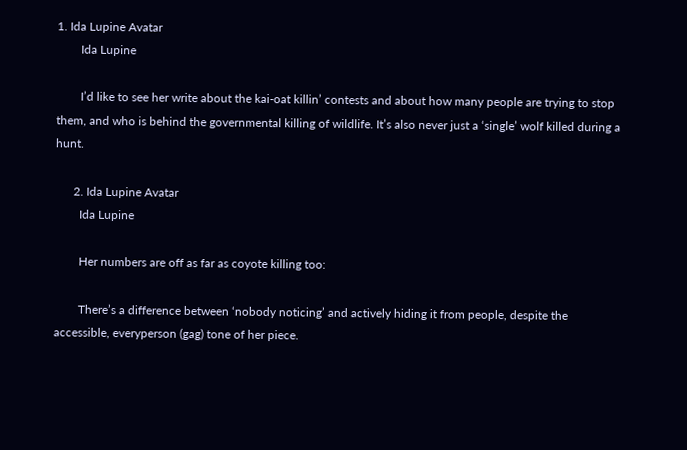1. Ida Lupine Avatar
        Ida Lupine

        I’d like to see her write about the kai-oat killin’ contests and about how many people are trying to stop them, and who is behind the governmental killing of wildlife. It’s also never just a ‘single’ wolf killed during a hunt.

      2. Ida Lupine Avatar
        Ida Lupine

        Her numbers are off as far as coyote killing too:

        There’s a difference between ‘nobody noticing’ and actively hiding it from people, despite the accessible, everyperson (gag) tone of her piece.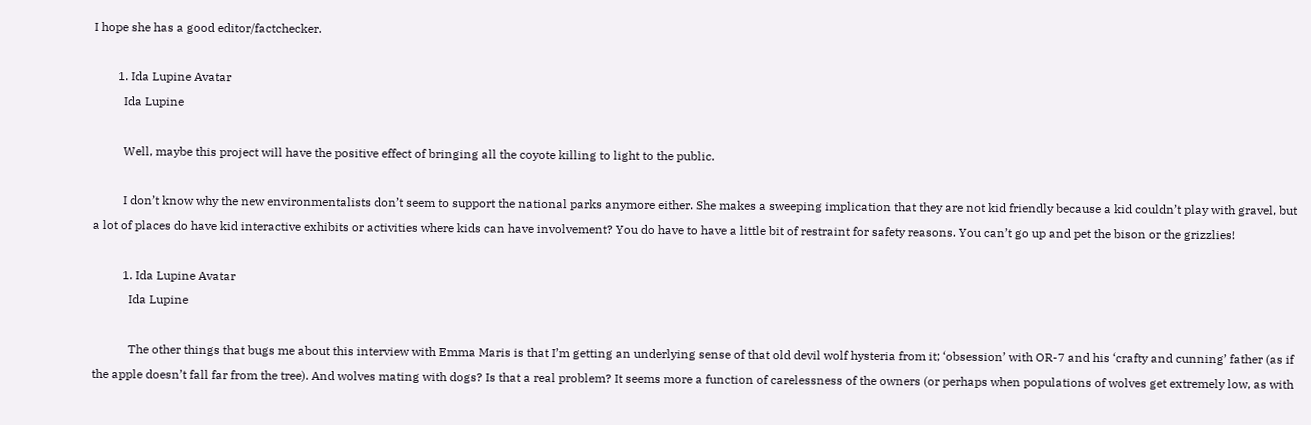I hope she has a good editor/factchecker.

        1. Ida Lupine Avatar
          Ida Lupine

          Well, maybe this project will have the positive effect of bringing all the coyote killing to light to the public.

          I don’t know why the new environmentalists don’t seem to support the national parks anymore either. She makes a sweeping implication that they are not kid friendly because a kid couldn’t play with gravel, but a lot of places do have kid interactive exhibits or activities where kids can have involvement? You do have to have a little bit of restraint for safety reasons. You can’t go up and pet the bison or the grizzlies!

          1. Ida Lupine Avatar
            Ida Lupine

            The other things that bugs me about this interview with Emma Maris is that I’m getting an underlying sense of that old devil wolf hysteria from it; ‘obsession’ with OR-7 and his ‘crafty and cunning’ father (as if the apple doesn’t fall far from the tree). And wolves mating with dogs? Is that a real problem? It seems more a function of carelessness of the owners (or perhaps when populations of wolves get extremely low, as with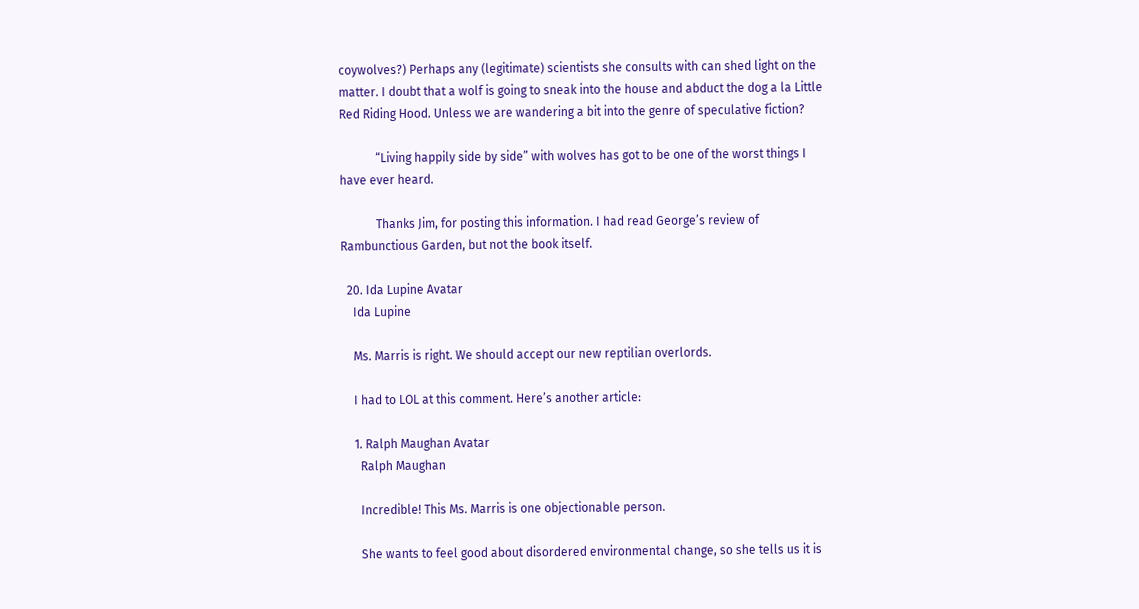coywolves?) Perhaps any (legitimate) scientists she consults with can shed light on the matter. I doubt that a wolf is going to sneak into the house and abduct the dog a la Little Red Riding Hood. Unless we are wandering a bit into the genre of speculative fiction?

            “Living happily side by side” with wolves has got to be one of the worst things I have ever heard.

            Thanks Jim, for posting this information. I had read George’s review of Rambunctious Garden, but not the book itself.

  20. Ida Lupine Avatar
    Ida Lupine

    Ms. Marris is right. We should accept our new reptilian overlords.

    I had to LOL at this comment. Here’s another article:

    1. Ralph Maughan Avatar
      Ralph Maughan

      Incredible! This Ms. Marris is one objectionable person.

      She wants to feel good about disordered environmental change, so she tells us it is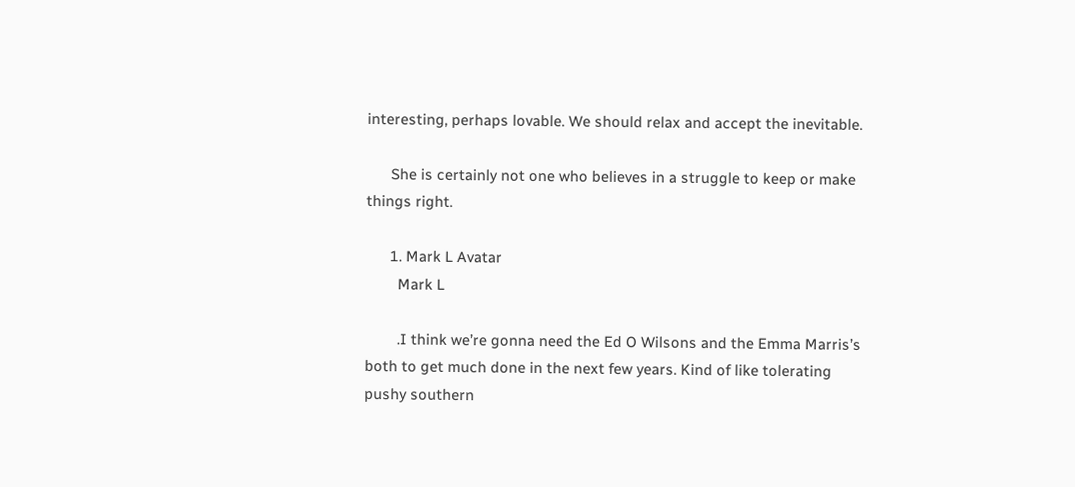interesting, perhaps lovable. We should relax and accept the inevitable.

      She is certainly not one who believes in a struggle to keep or make things right.

      1. Mark L Avatar
        Mark L

        .I think we’re gonna need the Ed O Wilsons and the Emma Marris’s both to get much done in the next few years. Kind of like tolerating pushy southern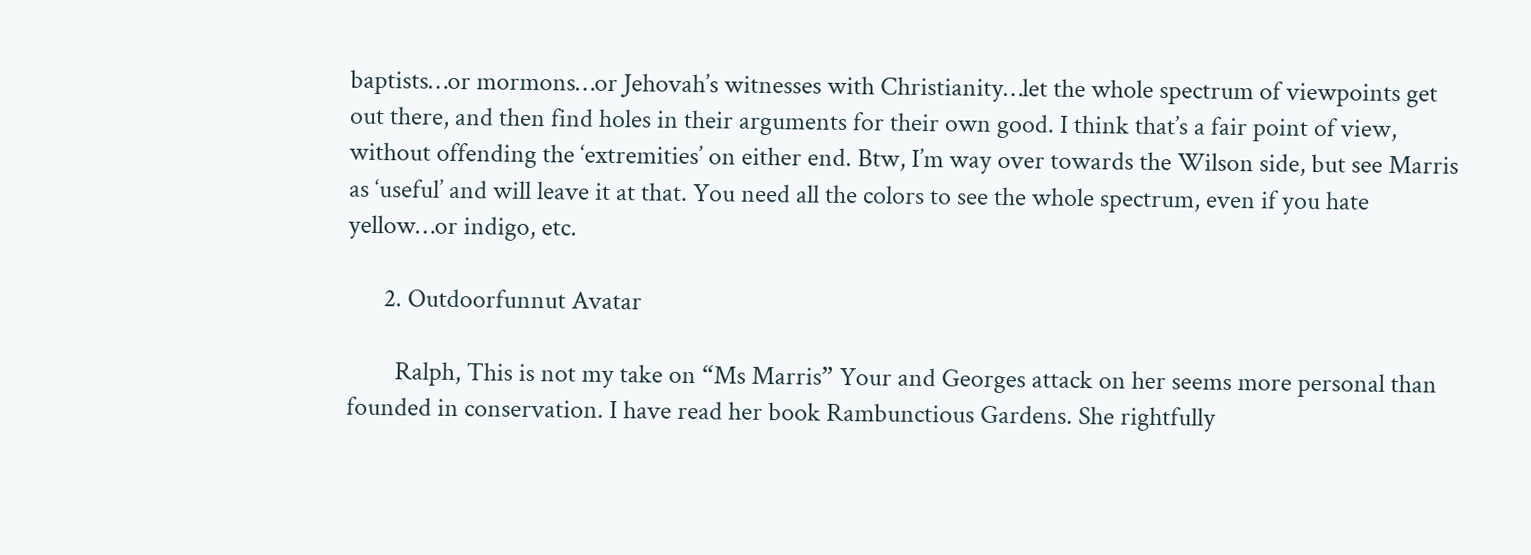baptists…or mormons…or Jehovah’s witnesses with Christianity…let the whole spectrum of viewpoints get out there, and then find holes in their arguments for their own good. I think that’s a fair point of view, without offending the ‘extremities’ on either end. Btw, I’m way over towards the Wilson side, but see Marris as ‘useful’ and will leave it at that. You need all the colors to see the whole spectrum, even if you hate yellow…or indigo, etc.

      2. Outdoorfunnut Avatar

        Ralph, This is not my take on “Ms Marris” Your and Georges attack on her seems more personal than founded in conservation. I have read her book Rambunctious Gardens. She rightfully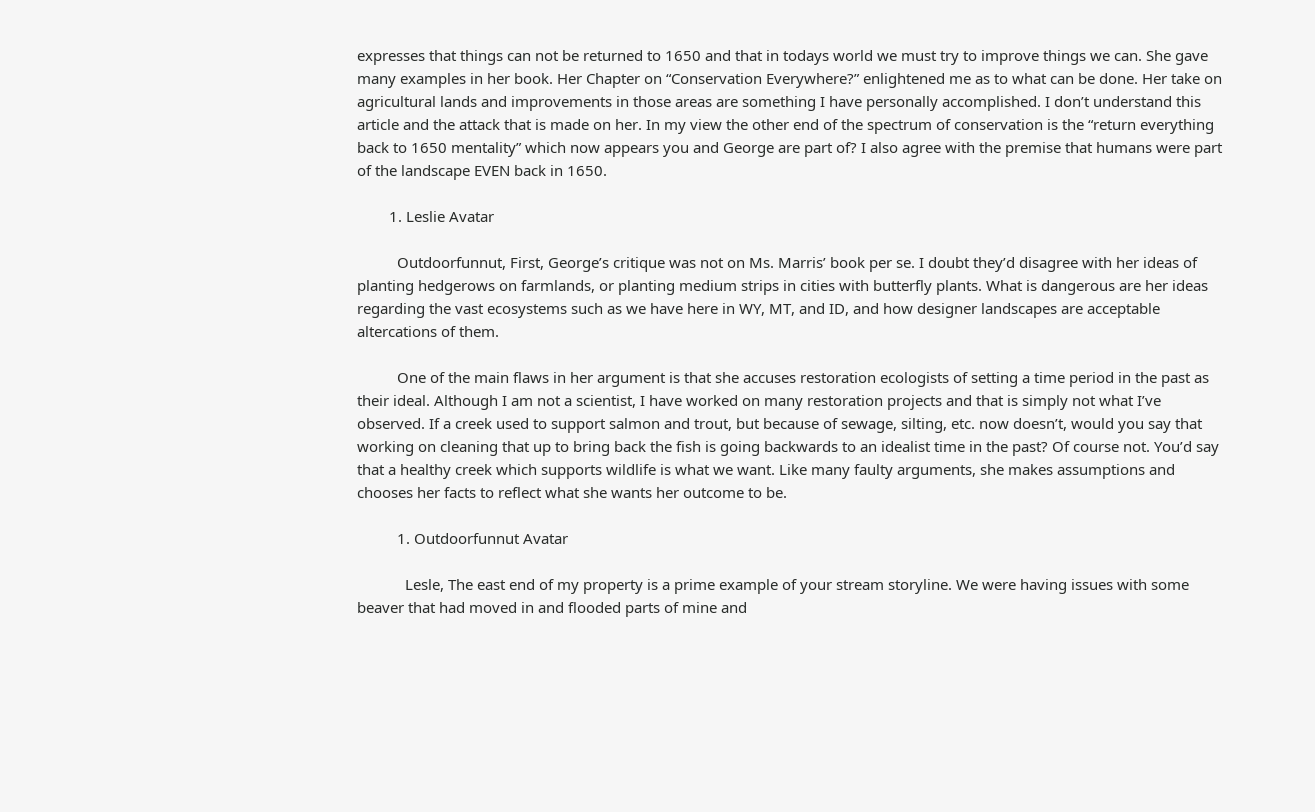expresses that things can not be returned to 1650 and that in todays world we must try to improve things we can. She gave many examples in her book. Her Chapter on “Conservation Everywhere?” enlightened me as to what can be done. Her take on agricultural lands and improvements in those areas are something I have personally accomplished. I don’t understand this article and the attack that is made on her. In my view the other end of the spectrum of conservation is the “return everything back to 1650 mentality” which now appears you and George are part of? I also agree with the premise that humans were part of the landscape EVEN back in 1650.

        1. Leslie Avatar

          Outdoorfunnut, First, George’s critique was not on Ms. Marris’ book per se. I doubt they’d disagree with her ideas of planting hedgerows on farmlands, or planting medium strips in cities with butterfly plants. What is dangerous are her ideas regarding the vast ecosystems such as we have here in WY, MT, and ID, and how designer landscapes are acceptable altercations of them.

          One of the main flaws in her argument is that she accuses restoration ecologists of setting a time period in the past as their ideal. Although I am not a scientist, I have worked on many restoration projects and that is simply not what I’ve observed. If a creek used to support salmon and trout, but because of sewage, silting, etc. now doesn’t, would you say that working on cleaning that up to bring back the fish is going backwards to an idealist time in the past? Of course not. You’d say that a healthy creek which supports wildlife is what we want. Like many faulty arguments, she makes assumptions and chooses her facts to reflect what she wants her outcome to be.

          1. Outdoorfunnut Avatar

            Lesle, The east end of my property is a prime example of your stream storyline. We were having issues with some beaver that had moved in and flooded parts of mine and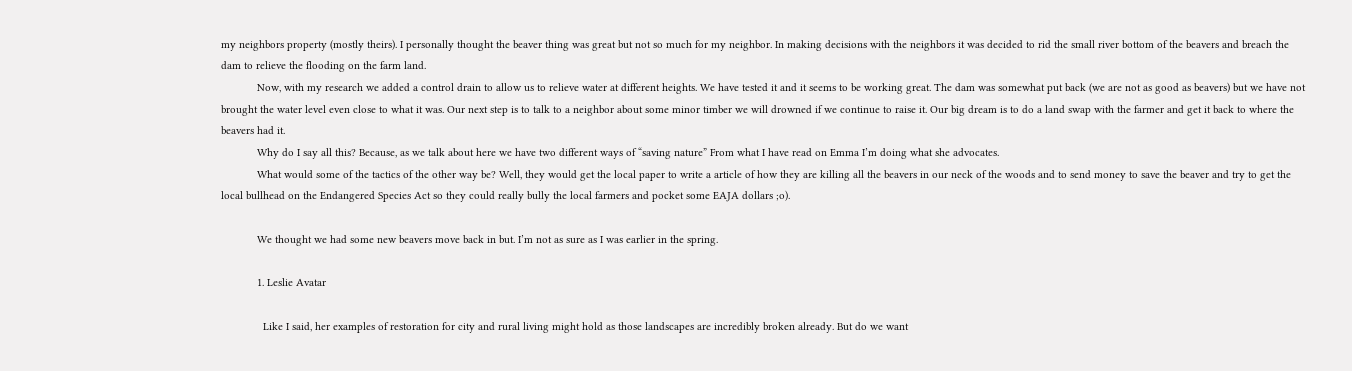my neighbors property (mostly theirs). I personally thought the beaver thing was great but not so much for my neighbor. In making decisions with the neighbors it was decided to rid the small river bottom of the beavers and breach the dam to relieve the flooding on the farm land.
            Now, with my research we added a control drain to allow us to relieve water at different heights. We have tested it and it seems to be working great. The dam was somewhat put back (we are not as good as beavers) but we have not brought the water level even close to what it was. Our next step is to talk to a neighbor about some minor timber we will drowned if we continue to raise it. Our big dream is to do a land swap with the farmer and get it back to where the beavers had it.
            Why do I say all this? Because, as we talk about here we have two different ways of “saving nature” From what I have read on Emma I’m doing what she advocates.
            What would some of the tactics of the other way be? Well, they would get the local paper to write a article of how they are killing all the beavers in our neck of the woods and to send money to save the beaver and try to get the local bullhead on the Endangered Species Act so they could really bully the local farmers and pocket some EAJA dollars ;o).

            We thought we had some new beavers move back in but. I’m not as sure as I was earlier in the spring.

            1. Leslie Avatar

              Like I said, her examples of restoration for city and rural living might hold as those landscapes are incredibly broken already. But do we want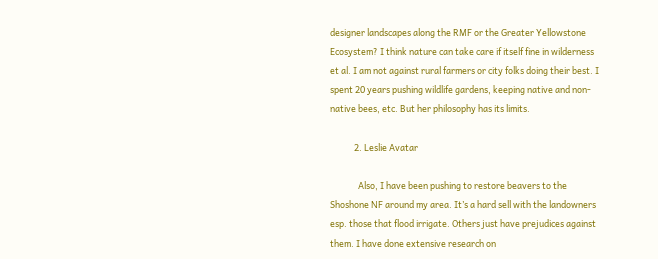designer landscapes along the RMF or the Greater Yellowstone Ecosystem? I think nature can take care if itself fine in wilderness et al. I am not against rural farmers or city folks doing their best. I spent 20 years pushing wildlife gardens, keeping native and non-native bees, etc. But her philosophy has its limits.

            2. Leslie Avatar

              Also, I have been pushing to restore beavers to the Shoshone NF around my area. It’s a hard sell with the landowners esp. those that flood irrigate. Others just have prejudices against them. I have done extensive research on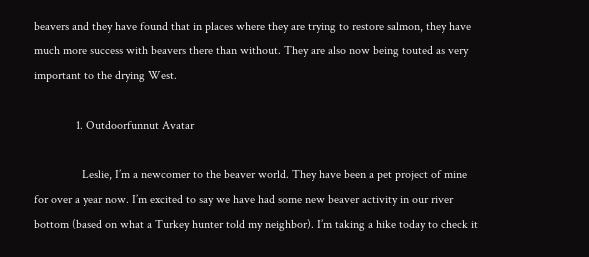beavers and they have found that in places where they are trying to restore salmon, they have much more success with beavers there than without. They are also now being touted as very important to the drying West.

              1. Outdoorfunnut Avatar

                Leslie, I’m a newcomer to the beaver world. They have been a pet project of mine for over a year now. I’m excited to say we have had some new beaver activity in our river bottom (based on what a Turkey hunter told my neighbor). I’m taking a hike today to check it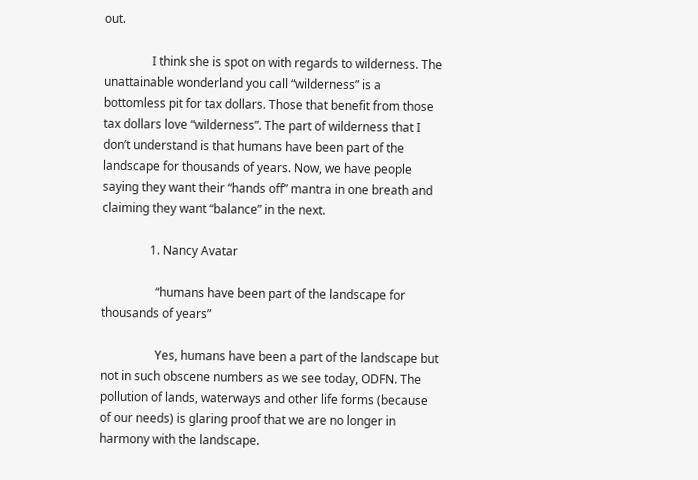out.

                I think she is spot on with regards to wilderness. The unattainable wonderland you call “wilderness” is a bottomless pit for tax dollars. Those that benefit from those tax dollars love “wilderness”. The part of wilderness that I don’t understand is that humans have been part of the landscape for thousands of years. Now, we have people saying they want their “hands off” mantra in one breath and claiming they want “balance” in the next.

                1. Nancy Avatar

                  “humans have been part of the landscape for thousands of years”

                  Yes, humans have been a part of the landscape but not in such obscene numbers as we see today, ODFN. The pollution of lands, waterways and other life forms (because of our needs) is glaring proof that we are no longer in harmony with the landscape.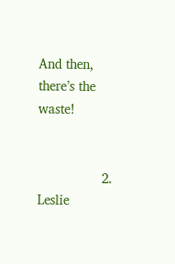And then, there’s the waste!


                2. Leslie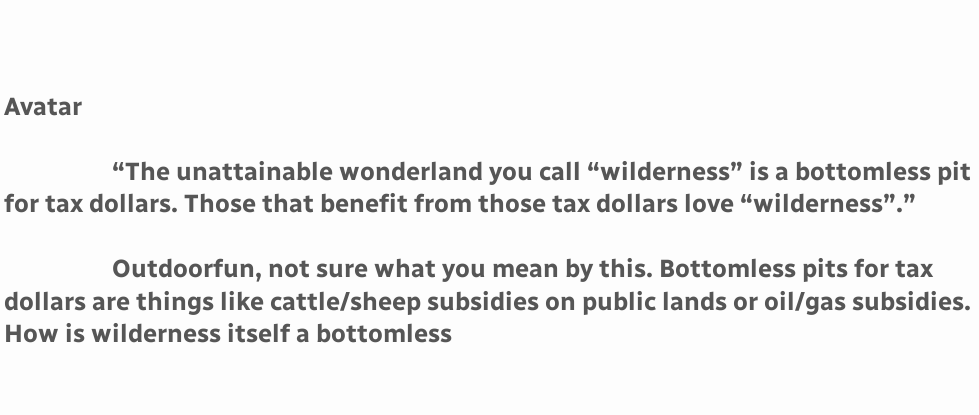Avatar

                  “The unattainable wonderland you call “wilderness” is a bottomless pit for tax dollars. Those that benefit from those tax dollars love “wilderness”.”

                  Outdoorfun, not sure what you mean by this. Bottomless pits for tax dollars are things like cattle/sheep subsidies on public lands or oil/gas subsidies. How is wilderness itself a bottomless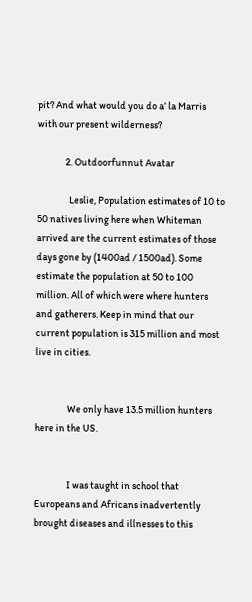pit? And what would you do a’ la Marris with our present wilderness?

              2. Outdoorfunnut Avatar

                Leslie, Population estimates of 10 to 50 natives living here when Whiteman arrived are the current estimates of those days gone by (1400ad / 1500ad). Some estimate the population at 50 to 100 million. All of which were where hunters and gatherers. Keep in mind that our current population is 315 million and most live in cities.


                We only have 13.5 million hunters here in the US.


                I was taught in school that Europeans and Africans inadvertently brought diseases and illnesses to this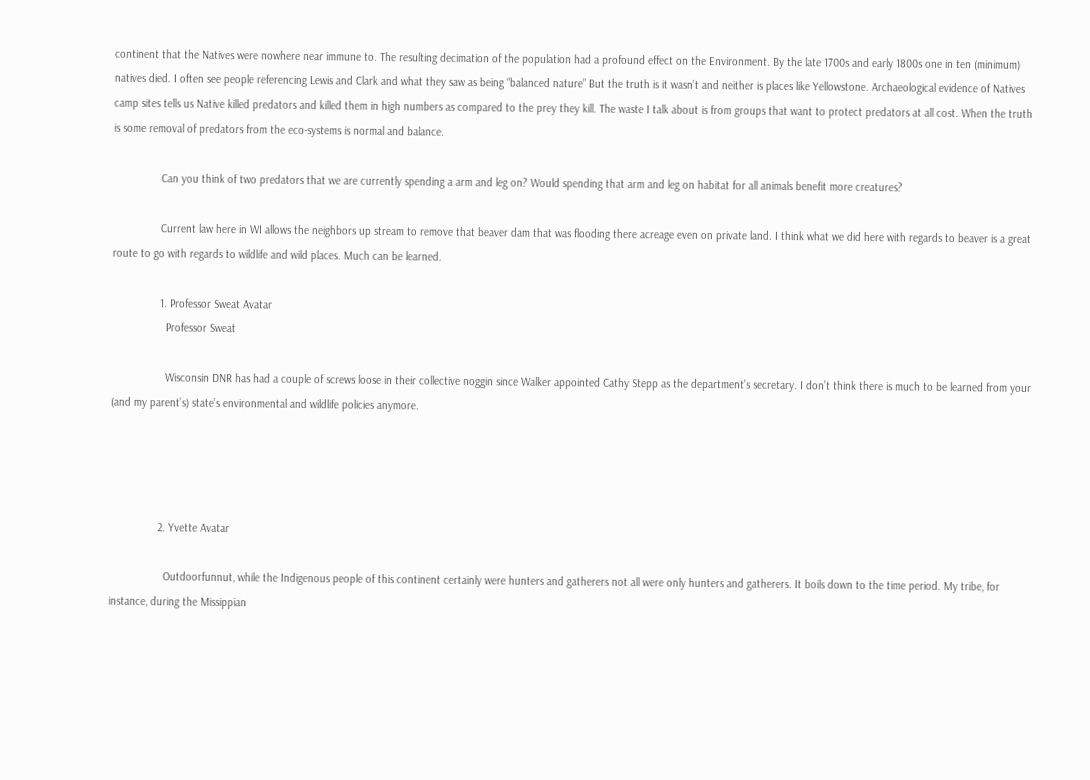continent that the Natives were nowhere near immune to. The resulting decimation of the population had a profound effect on the Environment. By the late 1700s and early 1800s one in ten (minimum) natives died. I often see people referencing Lewis and Clark and what they saw as being “balanced nature” But the truth is it wasn’t and neither is places like Yellowstone. Archaeological evidence of Natives camp sites tells us Native killed predators and killed them in high numbers as compared to the prey they kill. The waste I talk about is from groups that want to protect predators at all cost. When the truth is some removal of predators from the eco-systems is normal and balance.

                Can you think of two predators that we are currently spending a arm and leg on? Would spending that arm and leg on habitat for all animals benefit more creatures?

                Current law here in WI allows the neighbors up stream to remove that beaver dam that was flooding there acreage even on private land. I think what we did here with regards to beaver is a great route to go with regards to wildlife and wild places. Much can be learned.

                1. Professor Sweat Avatar
                  Professor Sweat

                  Wisconsin DNR has had a couple of screws loose in their collective noggin since Walker appointed Cathy Stepp as the department’s secretary. I don’t think there is much to be learned from your (and my parent’s) state’s environmental and wildlife policies anymore.




                2. Yvette Avatar

                  Outdoorfunnut, while the Indigenous people of this continent certainly were hunters and gatherers not all were only hunters and gatherers. It boils down to the time period. My tribe, for instance, during the Missippian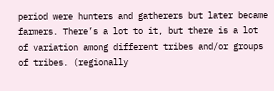period were hunters and gatherers but later became farmers. There’s a lot to it, but there is a lot of variation among different tribes and/or groups of tribes. (regionally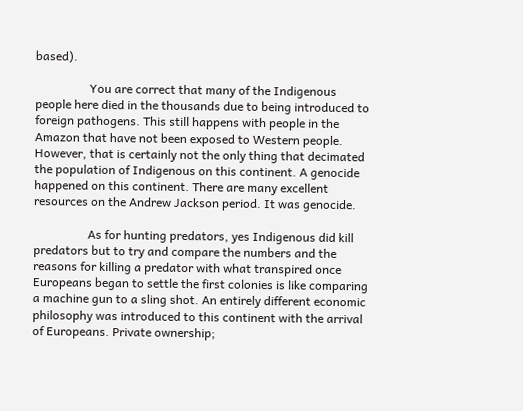based).

                  You are correct that many of the Indigenous people here died in the thousands due to being introduced to foreign pathogens. This still happens with people in the Amazon that have not been exposed to Western people. However, that is certainly not the only thing that decimated the population of Indigenous on this continent. A genocide happened on this continent. There are many excellent resources on the Andrew Jackson period. It was genocide.

                  As for hunting predators, yes Indigenous did kill predators but to try and compare the numbers and the reasons for killing a predator with what transpired once Europeans began to settle the first colonies is like comparing a machine gun to a sling shot. An entirely different economic philosophy was introduced to this continent with the arrival of Europeans. Private ownership;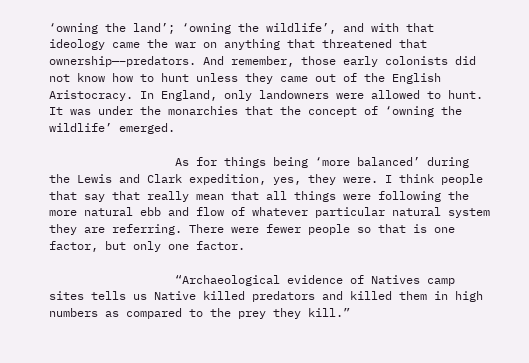‘owning the land’; ‘owning the wildlife’, and with that ideology came the war on anything that threatened that ownership—–predators. And remember, those early colonists did not know how to hunt unless they came out of the English Aristocracy. In England, only landowners were allowed to hunt. It was under the monarchies that the concept of ‘owning the wildlife’ emerged.

                  As for things being ‘more balanced’ during the Lewis and Clark expedition, yes, they were. I think people that say that really mean that all things were following the more natural ebb and flow of whatever particular natural system they are referring. There were fewer people so that is one factor, but only one factor.

                  “Archaeological evidence of Natives camp sites tells us Native killed predators and killed them in high numbers as compared to the prey they kill.”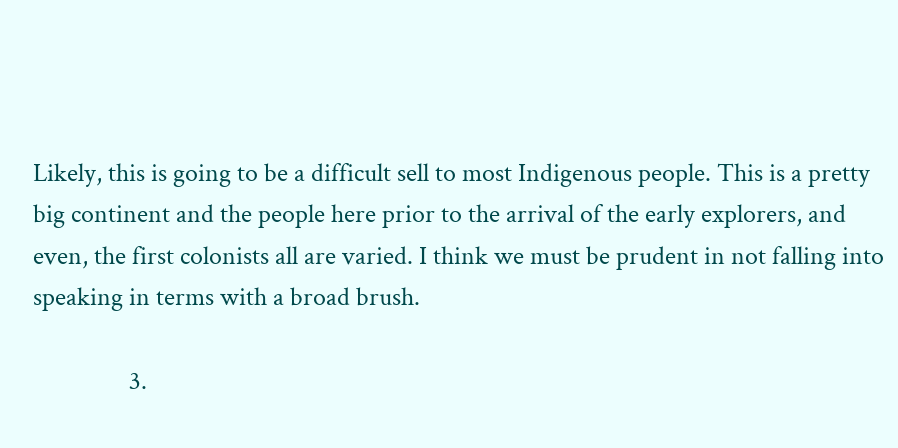Likely, this is going to be a difficult sell to most Indigenous people. This is a pretty big continent and the people here prior to the arrival of the early explorers, and even, the first colonists all are varied. I think we must be prudent in not falling into speaking in terms with a broad brush.

                3.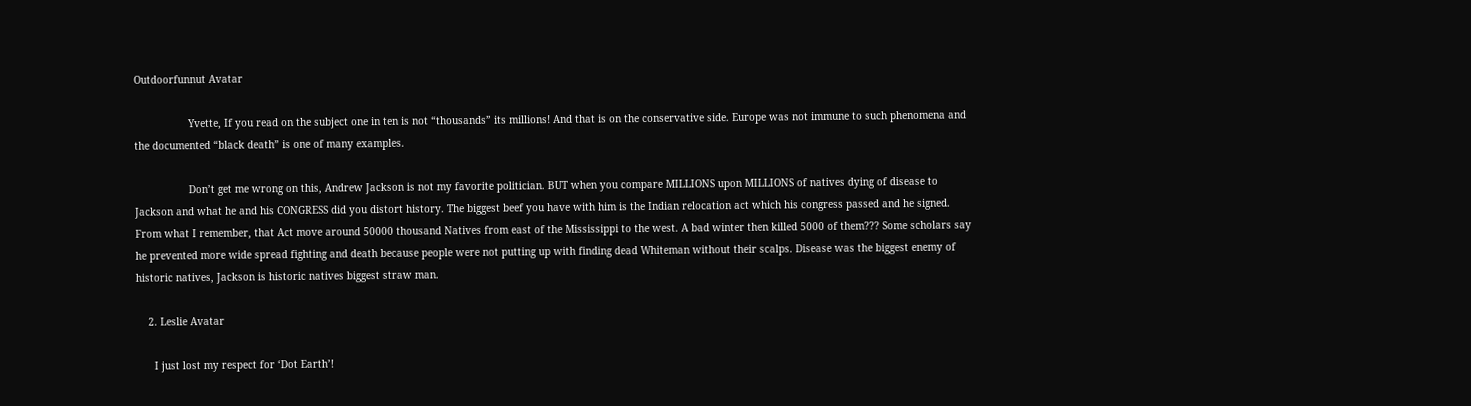Outdoorfunnut Avatar

                  Yvette, If you read on the subject one in ten is not “thousands” its millions! And that is on the conservative side. Europe was not immune to such phenomena and the documented “black death” is one of many examples.

                  Don’t get me wrong on this, Andrew Jackson is not my favorite politician. BUT when you compare MILLIONS upon MILLIONS of natives dying of disease to Jackson and what he and his CONGRESS did you distort history. The biggest beef you have with him is the Indian relocation act which his congress passed and he signed. From what I remember, that Act move around 50000 thousand Natives from east of the Mississippi to the west. A bad winter then killed 5000 of them??? Some scholars say he prevented more wide spread fighting and death because people were not putting up with finding dead Whiteman without their scalps. Disease was the biggest enemy of historic natives, Jackson is historic natives biggest straw man.

    2. Leslie Avatar

      I just lost my respect for ‘Dot Earth’!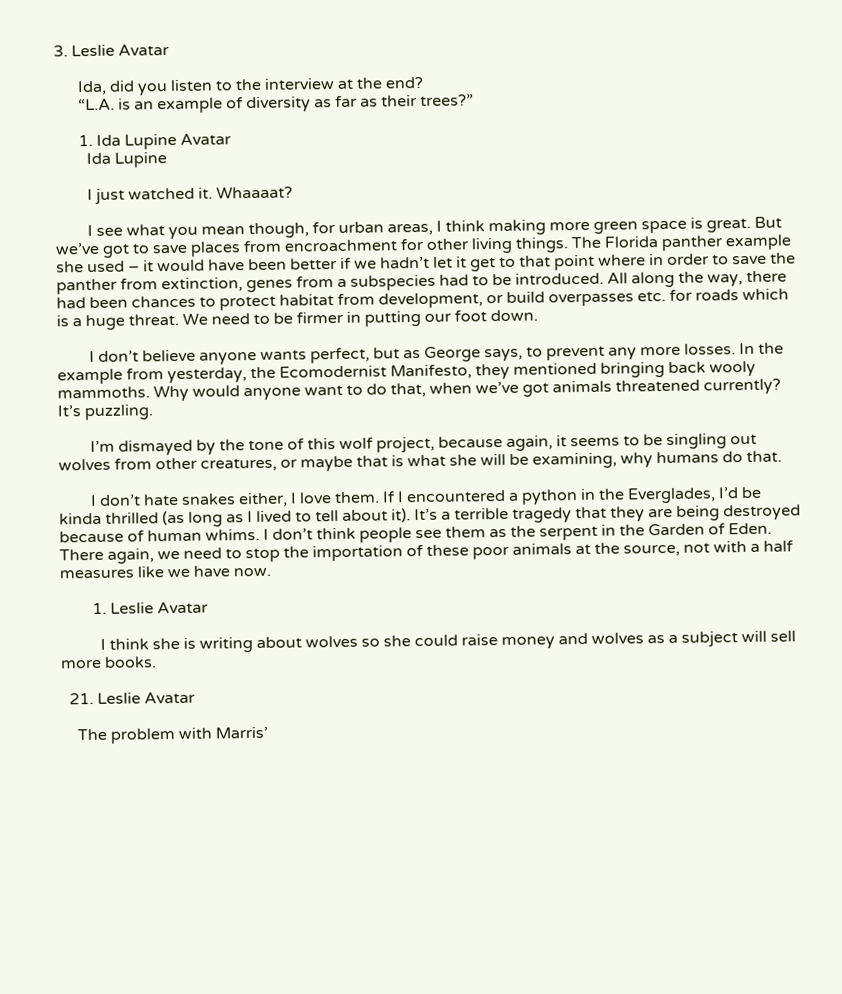3. Leslie Avatar

      Ida, did you listen to the interview at the end?
      “L.A. is an example of diversity as far as their trees?”

      1. Ida Lupine Avatar
        Ida Lupine

        I just watched it. Whaaaat?

        I see what you mean though, for urban areas, I think making more green space is great. But we’ve got to save places from encroachment for other living things. The Florida panther example she used – it would have been better if we hadn’t let it get to that point where in order to save the panther from extinction, genes from a subspecies had to be introduced. All along the way, there had been chances to protect habitat from development, or build overpasses etc. for roads which is a huge threat. We need to be firmer in putting our foot down.

        I don’t believe anyone wants perfect, but as George says, to prevent any more losses. In the example from yesterday, the Ecomodernist Manifesto, they mentioned bringing back wooly mammoths. Why would anyone want to do that, when we’ve got animals threatened currently? It’s puzzling.

        I’m dismayed by the tone of this wolf project, because again, it seems to be singling out wolves from other creatures, or maybe that is what she will be examining, why humans do that.

        I don’t hate snakes either, I love them. If I encountered a python in the Everglades, I’d be kinda thrilled (as long as I lived to tell about it). It’s a terrible tragedy that they are being destroyed because of human whims. I don’t think people see them as the serpent in the Garden of Eden. There again, we need to stop the importation of these poor animals at the source, not with a half measures like we have now.

        1. Leslie Avatar

          I think she is writing about wolves so she could raise money and wolves as a subject will sell more books.

  21. Leslie Avatar

    The problem with Marris’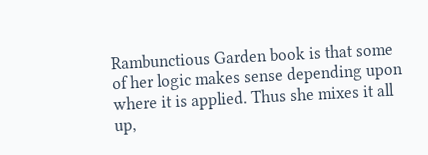Rambunctious Garden book is that some of her logic makes sense depending upon where it is applied. Thus she mixes it all up,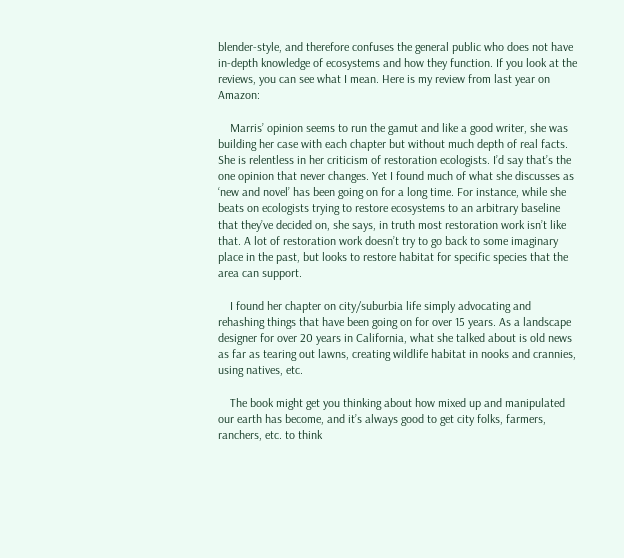blender-style, and therefore confuses the general public who does not have in-depth knowledge of ecosystems and how they function. If you look at the reviews, you can see what I mean. Here is my review from last year on Amazon:

    Marris’ opinion seems to run the gamut and like a good writer, she was building her case with each chapter but without much depth of real facts. She is relentless in her criticism of restoration ecologists. I’d say that’s the one opinion that never changes. Yet I found much of what she discusses as ‘new and novel’ has been going on for a long time. For instance, while she beats on ecologists trying to restore ecosystems to an arbitrary baseline that they’ve decided on, she says, in truth most restoration work isn’t like that. A lot of restoration work doesn’t try to go back to some imaginary place in the past, but looks to restore habitat for specific species that the area can support.

    I found her chapter on city/suburbia life simply advocating and rehashing things that have been going on for over 15 years. As a landscape designer for over 20 years in California, what she talked about is old news as far as tearing out lawns, creating wildlife habitat in nooks and crannies, using natives, etc.

    The book might get you thinking about how mixed up and manipulated our earth has become, and it’s always good to get city folks, farmers, ranchers, etc. to think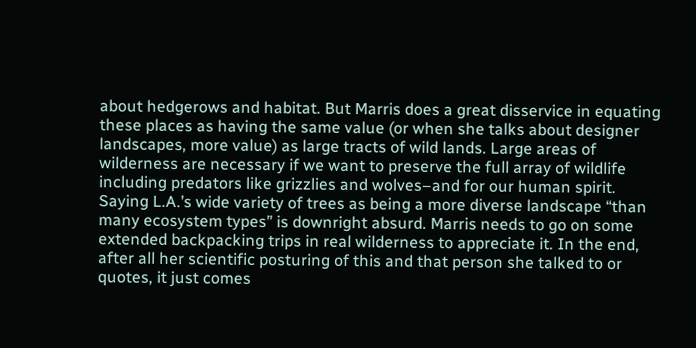about hedgerows and habitat. But Marris does a great disservice in equating these places as having the same value (or when she talks about designer landscapes, more value) as large tracts of wild lands. Large areas of wilderness are necessary if we want to preserve the full array of wildlife including predators like grizzlies and wolves–and for our human spirit. Saying L.A.’s wide variety of trees as being a more diverse landscape “than many ecosystem types” is downright absurd. Marris needs to go on some extended backpacking trips in real wilderness to appreciate it. In the end, after all her scientific posturing of this and that person she talked to or quotes, it just comes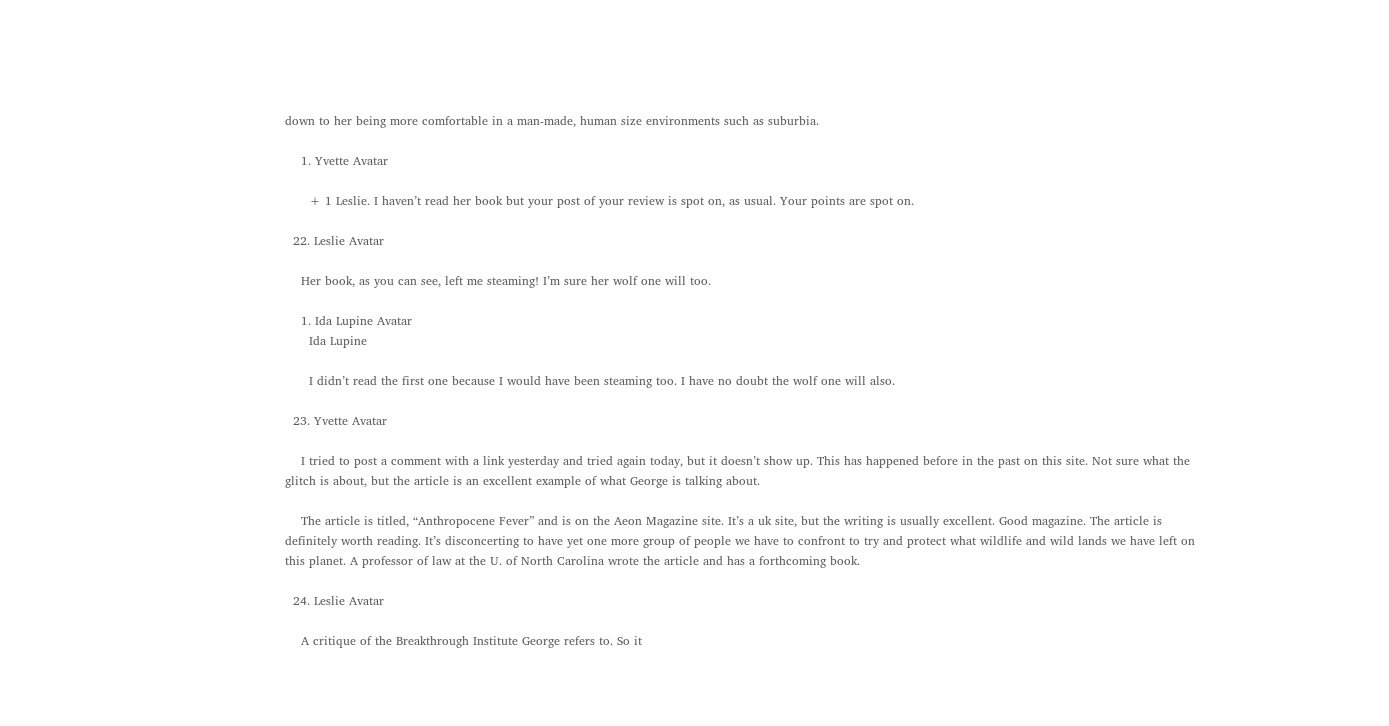down to her being more comfortable in a man-made, human size environments such as suburbia.

    1. Yvette Avatar

      + 1 Leslie. I haven’t read her book but your post of your review is spot on, as usual. Your points are spot on.

  22. Leslie Avatar

    Her book, as you can see, left me steaming! I’m sure her wolf one will too.

    1. Ida Lupine Avatar
      Ida Lupine

      I didn’t read the first one because I would have been steaming too. I have no doubt the wolf one will also.

  23. Yvette Avatar

    I tried to post a comment with a link yesterday and tried again today, but it doesn’t show up. This has happened before in the past on this site. Not sure what the glitch is about, but the article is an excellent example of what George is talking about.

    The article is titled, “Anthropocene Fever” and is on the Aeon Magazine site. It’s a uk site, but the writing is usually excellent. Good magazine. The article is definitely worth reading. It’s disconcerting to have yet one more group of people we have to confront to try and protect what wildlife and wild lands we have left on this planet. A professor of law at the U. of North Carolina wrote the article and has a forthcoming book.

  24. Leslie Avatar

    A critique of the Breakthrough Institute George refers to. So it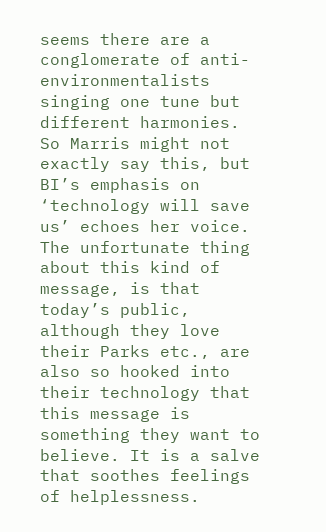seems there are a conglomerate of anti-environmentalists singing one tune but different harmonies. So Marris might not exactly say this, but BI’s emphasis on ‘technology will save us’ echoes her voice. The unfortunate thing about this kind of message, is that today’s public, although they love their Parks etc., are also so hooked into their technology that this message is something they want to believe. It is a salve that soothes feelings of helplessness.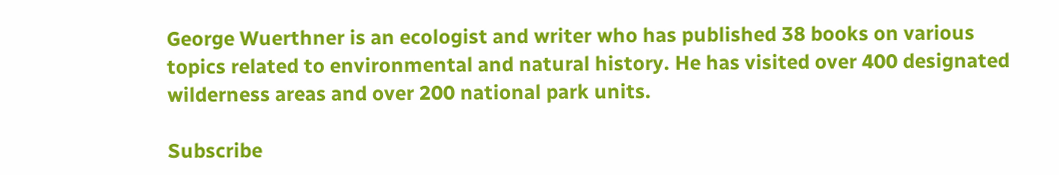George Wuerthner is an ecologist and writer who has published 38 books on various topics related to environmental and natural history. He has visited over 400 designated wilderness areas and over 200 national park units.

Subscribe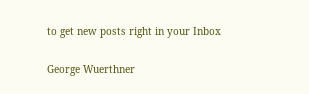to get new posts right in your Inbox

George Wuerthner